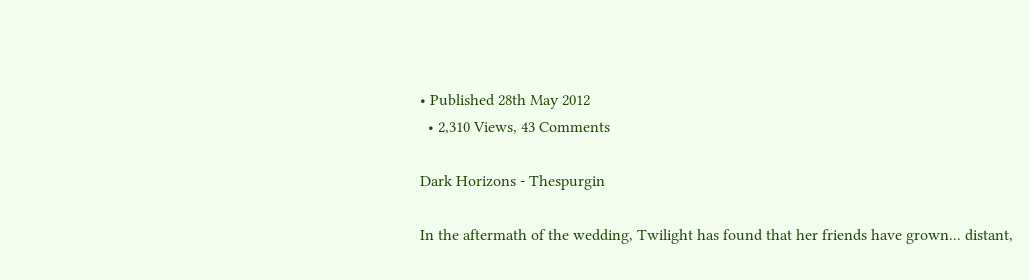• Published 28th May 2012
  • 2,310 Views, 43 Comments

Dark Horizons - Thespurgin

In the aftermath of the wedding, Twilight has found that her friends have grown... distant,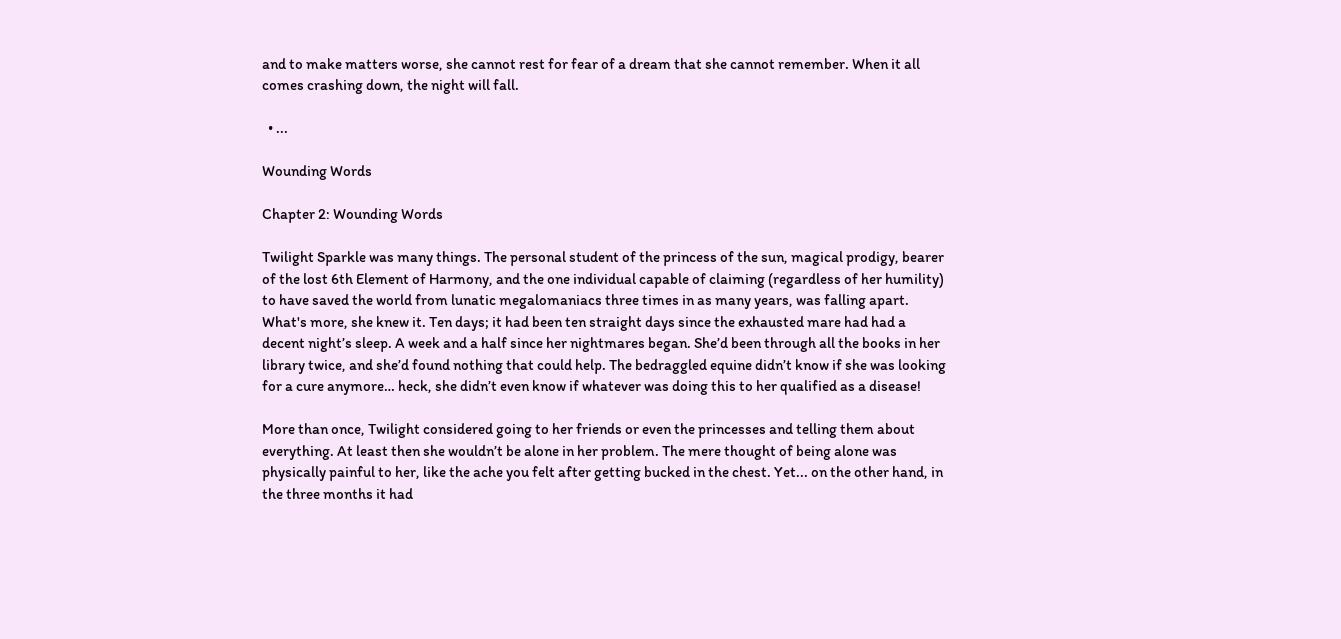and to make matters worse, she cannot rest for fear of a dream that she cannot remember. When it all comes crashing down, the night will fall.

  • ...

Wounding Words

Chapter 2: Wounding Words

Twilight Sparkle was many things. The personal student of the princess of the sun, magical prodigy, bearer of the lost 6th Element of Harmony, and the one individual capable of claiming (regardless of her humility) to have saved the world from lunatic megalomaniacs three times in as many years, was falling apart. What's more, she knew it. Ten days; it had been ten straight days since the exhausted mare had had a decent night’s sleep. A week and a half since her nightmares began. She’d been through all the books in her library twice, and she’d found nothing that could help. The bedraggled equine didn’t know if she was looking for a cure anymore… heck, she didn’t even know if whatever was doing this to her qualified as a disease!

More than once, Twilight considered going to her friends or even the princesses and telling them about everything. At least then she wouldn’t be alone in her problem. The mere thought of being alone was physically painful to her, like the ache you felt after getting bucked in the chest. Yet... on the other hand, in the three months it had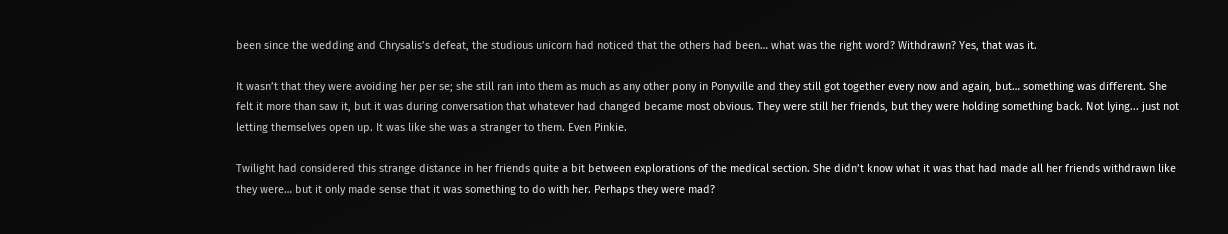been since the wedding and Chrysalis’s defeat, the studious unicorn had noticed that the others had been… what was the right word? Withdrawn? Yes, that was it.

It wasn’t that they were avoiding her per se; she still ran into them as much as any other pony in Ponyville and they still got together every now and again, but… something was different. She felt it more than saw it, but it was during conversation that whatever had changed became most obvious. They were still her friends, but they were holding something back. Not lying... just not letting themselves open up. It was like she was a stranger to them. Even Pinkie.

Twilight had considered this strange distance in her friends quite a bit between explorations of the medical section. She didn’t know what it was that had made all her friends withdrawn like they were… but it only made sense that it was something to do with her. Perhaps they were mad?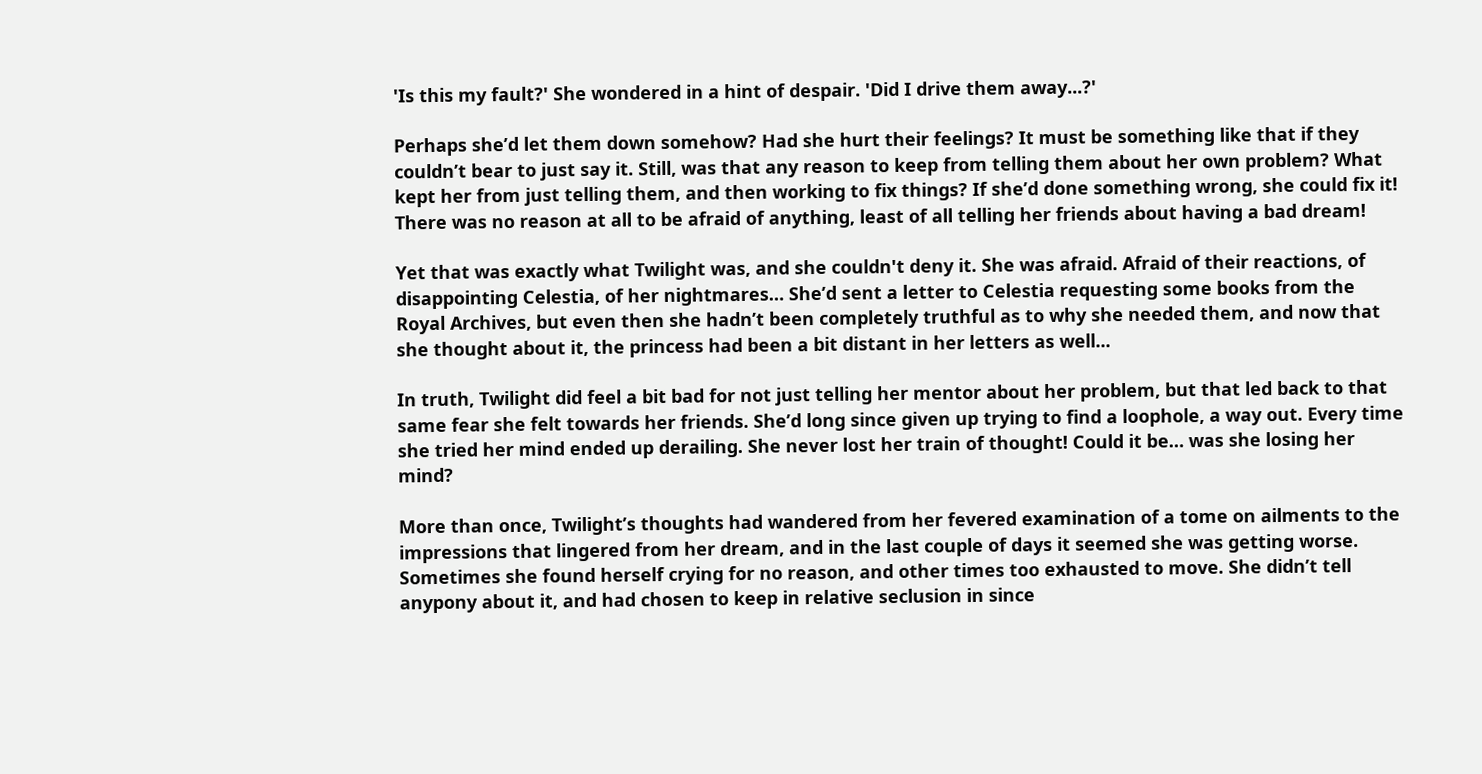'Is this my fault?' She wondered in a hint of despair. 'Did I drive them away...?'

Perhaps she’d let them down somehow? Had she hurt their feelings? It must be something like that if they couldn’t bear to just say it. Still, was that any reason to keep from telling them about her own problem? What kept her from just telling them, and then working to fix things? If she’d done something wrong, she could fix it! There was no reason at all to be afraid of anything, least of all telling her friends about having a bad dream!

Yet that was exactly what Twilight was, and she couldn't deny it. She was afraid. Afraid of their reactions, of disappointing Celestia, of her nightmares… She’d sent a letter to Celestia requesting some books from the Royal Archives, but even then she hadn’t been completely truthful as to why she needed them, and now that she thought about it, the princess had been a bit distant in her letters as well...

In truth, Twilight did feel a bit bad for not just telling her mentor about her problem, but that led back to that same fear she felt towards her friends. She’d long since given up trying to find a loophole, a way out. Every time she tried her mind ended up derailing. She never lost her train of thought! Could it be… was she losing her mind?

More than once, Twilight’s thoughts had wandered from her fevered examination of a tome on ailments to the impressions that lingered from her dream, and in the last couple of days it seemed she was getting worse. Sometimes she found herself crying for no reason, and other times too exhausted to move. She didn’t tell anypony about it, and had chosen to keep in relative seclusion in since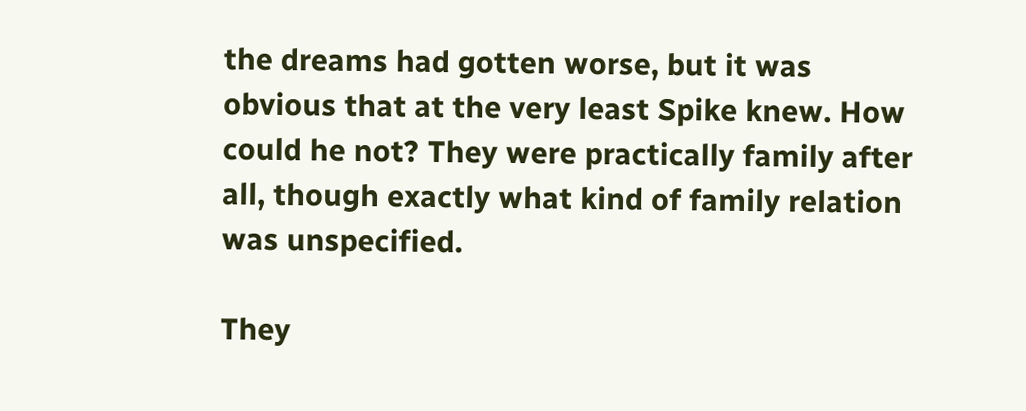the dreams had gotten worse, but it was obvious that at the very least Spike knew. How could he not? They were practically family after all, though exactly what kind of family relation was unspecified.

They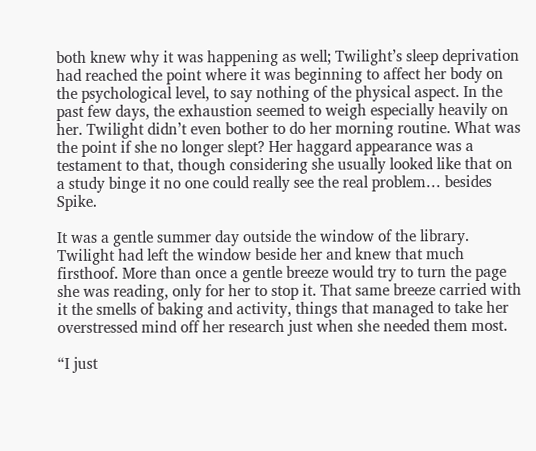both knew why it was happening as well; Twilight’s sleep deprivation had reached the point where it was beginning to affect her body on the psychological level, to say nothing of the physical aspect. In the past few days, the exhaustion seemed to weigh especially heavily on her. Twilight didn’t even bother to do her morning routine. What was the point if she no longer slept? Her haggard appearance was a testament to that, though considering she usually looked like that on a study binge it no one could really see the real problem… besides Spike.

It was a gentle summer day outside the window of the library. Twilight had left the window beside her and knew that much firsthoof. More than once a gentle breeze would try to turn the page she was reading, only for her to stop it. That same breeze carried with it the smells of baking and activity, things that managed to take her overstressed mind off her research just when she needed them most.

“I just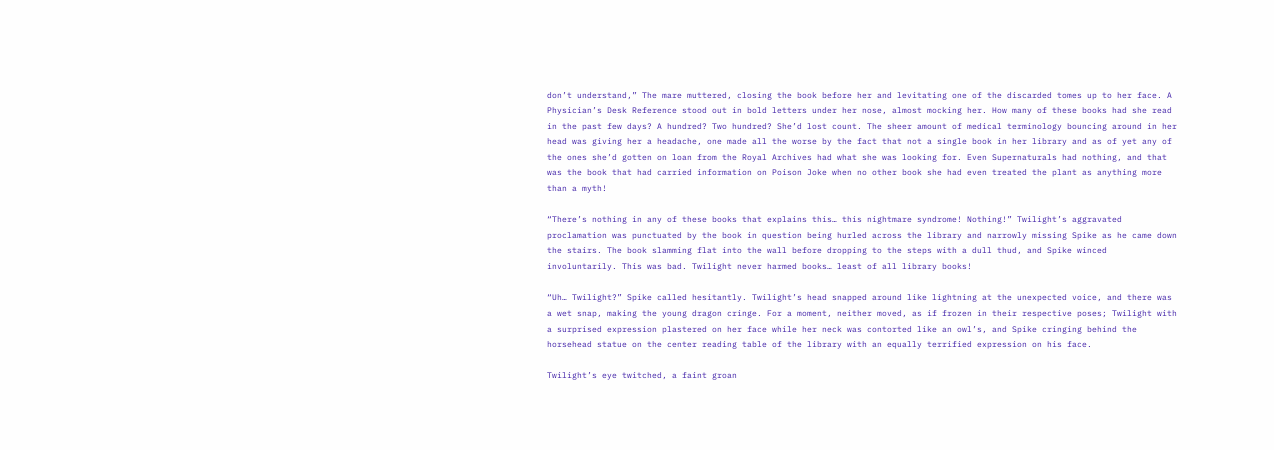don’t understand,” The mare muttered, closing the book before her and levitating one of the discarded tomes up to her face. A Physician’s Desk Reference stood out in bold letters under her nose, almost mocking her. How many of these books had she read in the past few days? A hundred? Two hundred? She’d lost count. The sheer amount of medical terminology bouncing around in her head was giving her a headache, one made all the worse by the fact that not a single book in her library and as of yet any of the ones she’d gotten on loan from the Royal Archives had what she was looking for. Even Supernaturals had nothing, and that was the book that had carried information on Poison Joke when no other book she had even treated the plant as anything more than a myth!

“There’s nothing in any of these books that explains this… this nightmare syndrome! Nothing!” Twilight’s aggravated proclamation was punctuated by the book in question being hurled across the library and narrowly missing Spike as he came down the stairs. The book slamming flat into the wall before dropping to the steps with a dull thud, and Spike winced involuntarily. This was bad. Twilight never harmed books… least of all library books!

“Uh… Twilight?” Spike called hesitantly. Twilight’s head snapped around like lightning at the unexpected voice, and there was a wet snap, making the young dragon cringe. For a moment, neither moved, as if frozen in their respective poses; Twilight with a surprised expression plastered on her face while her neck was contorted like an owl’s, and Spike cringing behind the horsehead statue on the center reading table of the library with an equally terrified expression on his face.

Twilight’s eye twitched, a faint groan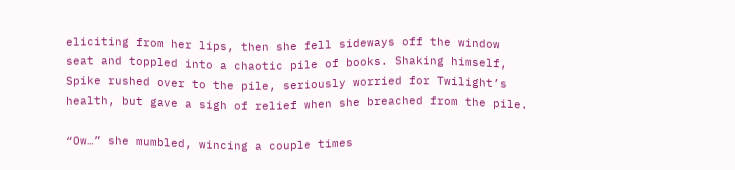eliciting from her lips, then she fell sideways off the window seat and toppled into a chaotic pile of books. Shaking himself, Spike rushed over to the pile, seriously worried for Twilight’s health, but gave a sigh of relief when she breached from the pile.

“Ow…” she mumbled, wincing a couple times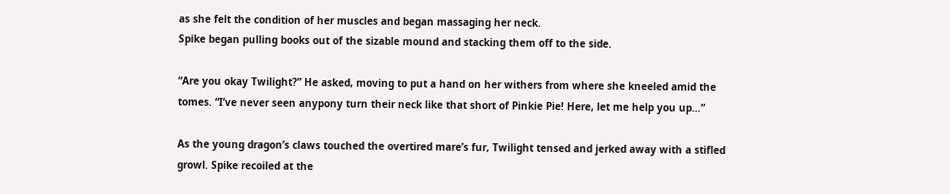as she felt the condition of her muscles and began massaging her neck.
Spike began pulling books out of the sizable mound and stacking them off to the side.

“Are you okay Twilight?” He asked, moving to put a hand on her withers from where she kneeled amid the tomes. “I’ve never seen anypony turn their neck like that short of Pinkie Pie! Here, let me help you up…”

As the young dragon’s claws touched the overtired mare’s fur, Twilight tensed and jerked away with a stifled growl. Spike recoiled at the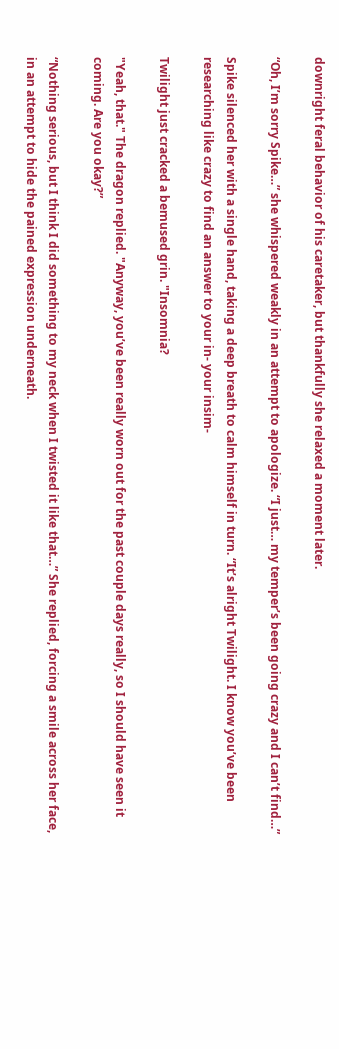downright feral behavior of his caretaker, but thankfully she relaxed a moment later.

“Oh, I’m sorry Spike…” she whispered weakly in an attempt to apologize. “I just… my temper’s been going crazy and I can’t find…”

Spike silenced her with a single hand, taking a deep breath to calm himself in turn. “It’s alright Twilight. I know you’ve been researching like crazy to find an answer to your in- your insim-

Twilight just cracked a bemused grin. "Insomnia?

"Yeah, that." The dragon replied. "Anyway, you’ve been really worn out for the past couple days really, so I should have seen it coming. Are you okay?”

“Nothing serious, but I think I did something to my neck when I twisted it like that…” She replied, forcing a smile across her face, in an attempt to hide the pained expression underneath.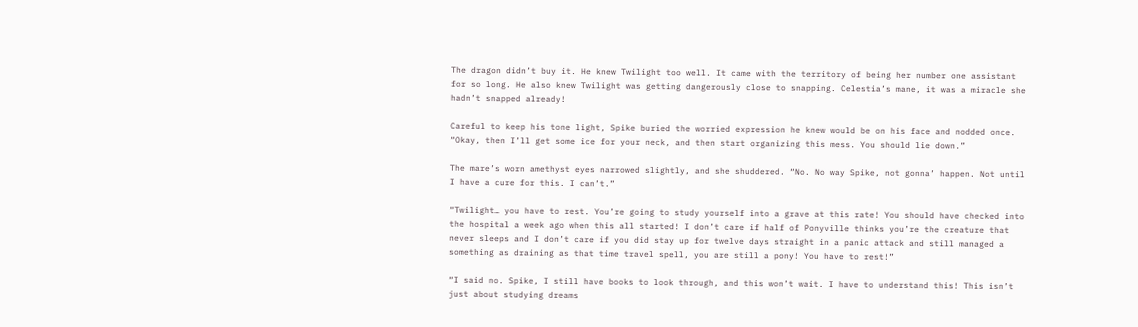The dragon didn’t buy it. He knew Twilight too well. It came with the territory of being her number one assistant for so long. He also knew Twilight was getting dangerously close to snapping. Celestia’s mane, it was a miracle she hadn’t snapped already!

Careful to keep his tone light, Spike buried the worried expression he knew would be on his face and nodded once. “Okay, then I’ll get some ice for your neck, and then start organizing this mess. You should lie down.”

The mare’s worn amethyst eyes narrowed slightly, and she shuddered. “No. No way Spike, not gonna’ happen. Not until I have a cure for this. I can’t.”

“Twilight… you have to rest. You’re going to study yourself into a grave at this rate! You should have checked into the hospital a week ago when this all started! I don’t care if half of Ponyville thinks you’re the creature that never sleeps and I don’t care if you did stay up for twelve days straight in a panic attack and still managed a something as draining as that time travel spell, you are still a pony! You have to rest!”

“I said no. Spike, I still have books to look through, and this won’t wait. I have to understand this! This isn’t just about studying dreams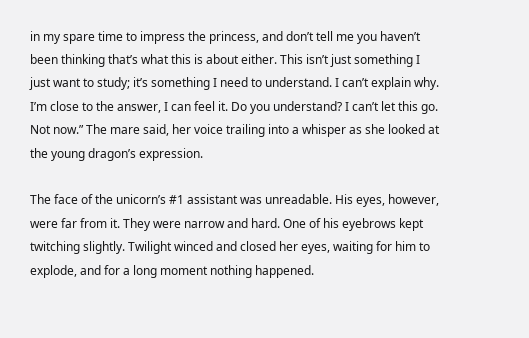in my spare time to impress the princess, and don’t tell me you haven’t been thinking that’s what this is about either. This isn’t just something I just want to study; it’s something I need to understand. I can’t explain why. I’m close to the answer, I can feel it. Do you understand? I can’t let this go. Not now.” The mare said, her voice trailing into a whisper as she looked at the young dragon’s expression.

The face of the unicorn’s #1 assistant was unreadable. His eyes, however, were far from it. They were narrow and hard. One of his eyebrows kept twitching slightly. Twilight winced and closed her eyes, waiting for him to explode, and for a long moment nothing happened.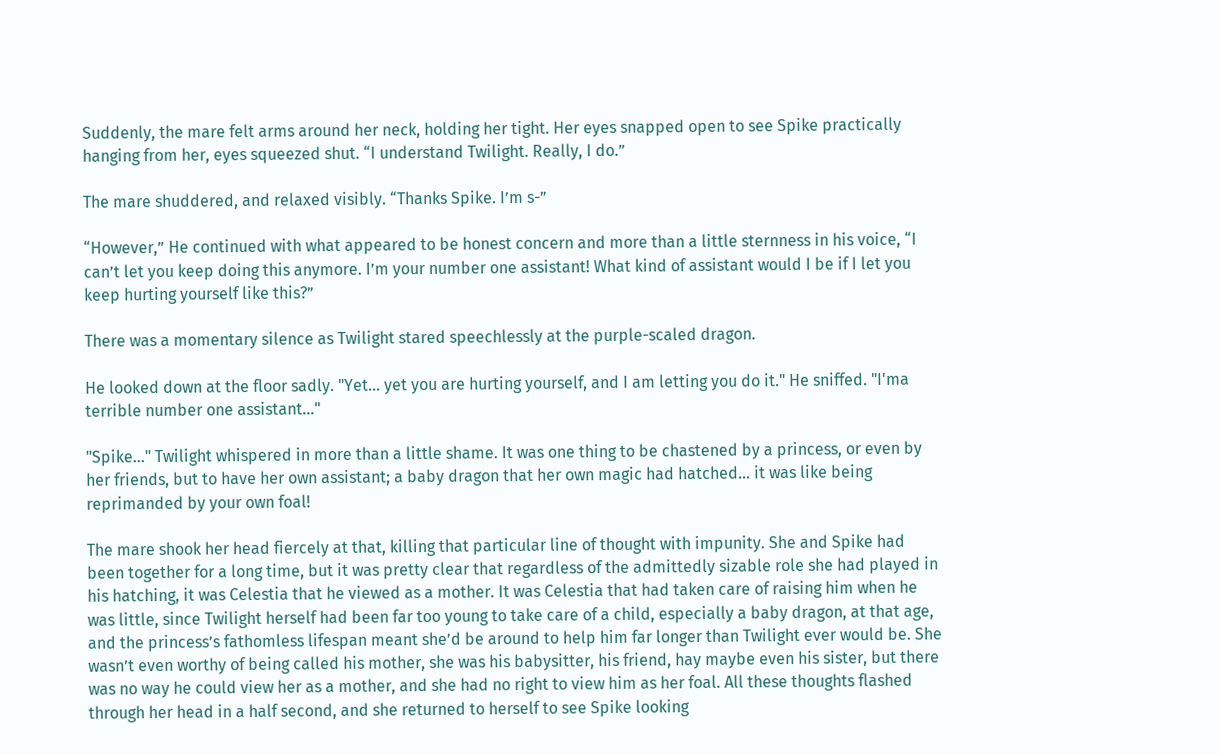Suddenly, the mare felt arms around her neck, holding her tight. Her eyes snapped open to see Spike practically hanging from her, eyes squeezed shut. “I understand Twilight. Really, I do.”

The mare shuddered, and relaxed visibly. “Thanks Spike. I’m s-”

“However,” He continued with what appeared to be honest concern and more than a little sternness in his voice, “I can’t let you keep doing this anymore. I’m your number one assistant! What kind of assistant would I be if I let you keep hurting yourself like this?”

There was a momentary silence as Twilight stared speechlessly at the purple-scaled dragon.

He looked down at the floor sadly. "Yet... yet you are hurting yourself, and I am letting you do it." He sniffed. "I'ma terrible number one assistant..."

"Spike..." Twilight whispered in more than a little shame. It was one thing to be chastened by a princess, or even by her friends, but to have her own assistant; a baby dragon that her own magic had hatched… it was like being reprimanded by your own foal!

The mare shook her head fiercely at that, killing that particular line of thought with impunity. She and Spike had been together for a long time, but it was pretty clear that regardless of the admittedly sizable role she had played in his hatching, it was Celestia that he viewed as a mother. It was Celestia that had taken care of raising him when he was little, since Twilight herself had been far too young to take care of a child, especially a baby dragon, at that age, and the princess’s fathomless lifespan meant she’d be around to help him far longer than Twilight ever would be. She wasn’t even worthy of being called his mother, she was his babysitter, his friend, hay maybe even his sister, but there was no way he could view her as a mother, and she had no right to view him as her foal. All these thoughts flashed through her head in a half second, and she returned to herself to see Spike looking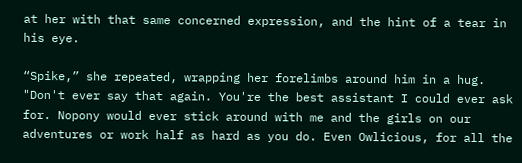at her with that same concerned expression, and the hint of a tear in his eye.

“Spike,” she repeated, wrapping her forelimbs around him in a hug. "Don't ever say that again. You're the best assistant I could ever ask for. Nopony would ever stick around with me and the girls on our adventures or work half as hard as you do. Even Owlicious, for all the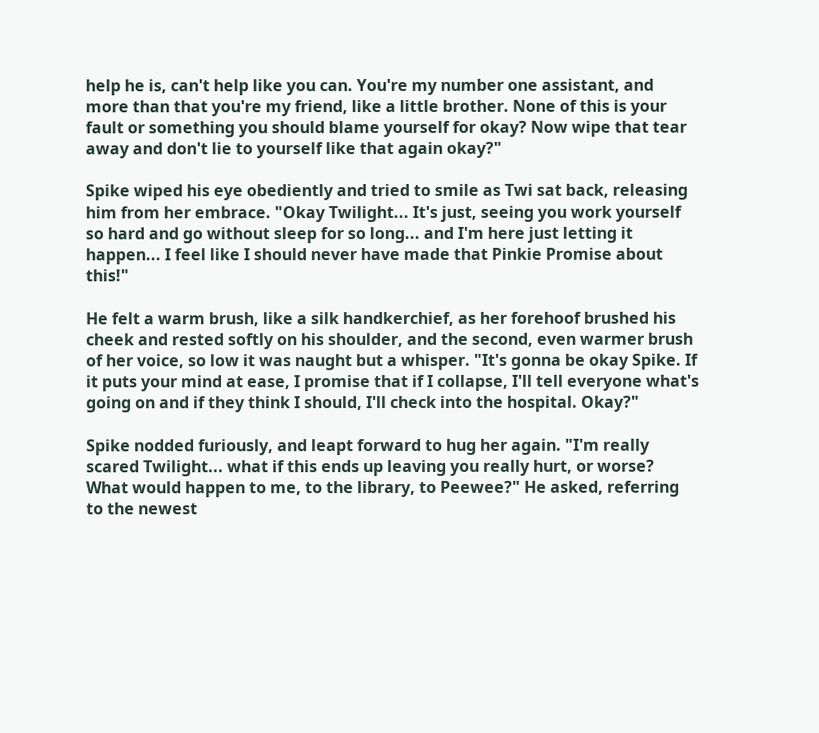help he is, can't help like you can. You're my number one assistant, and more than that you're my friend, like a little brother. None of this is your fault or something you should blame yourself for okay? Now wipe that tear away and don't lie to yourself like that again okay?"

Spike wiped his eye obediently and tried to smile as Twi sat back, releasing him from her embrace. "Okay Twilight... It's just, seeing you work yourself so hard and go without sleep for so long... and I'm here just letting it happen... I feel like I should never have made that Pinkie Promise about this!"

He felt a warm brush, like a silk handkerchief, as her forehoof brushed his cheek and rested softly on his shoulder, and the second, even warmer brush of her voice, so low it was naught but a whisper. "It's gonna be okay Spike. If it puts your mind at ease, I promise that if I collapse, I'll tell everyone what's going on and if they think I should, I'll check into the hospital. Okay?"

Spike nodded furiously, and leapt forward to hug her again. "I'm really scared Twilight... what if this ends up leaving you really hurt, or worse? What would happen to me, to the library, to Peewee?" He asked, referring to the newest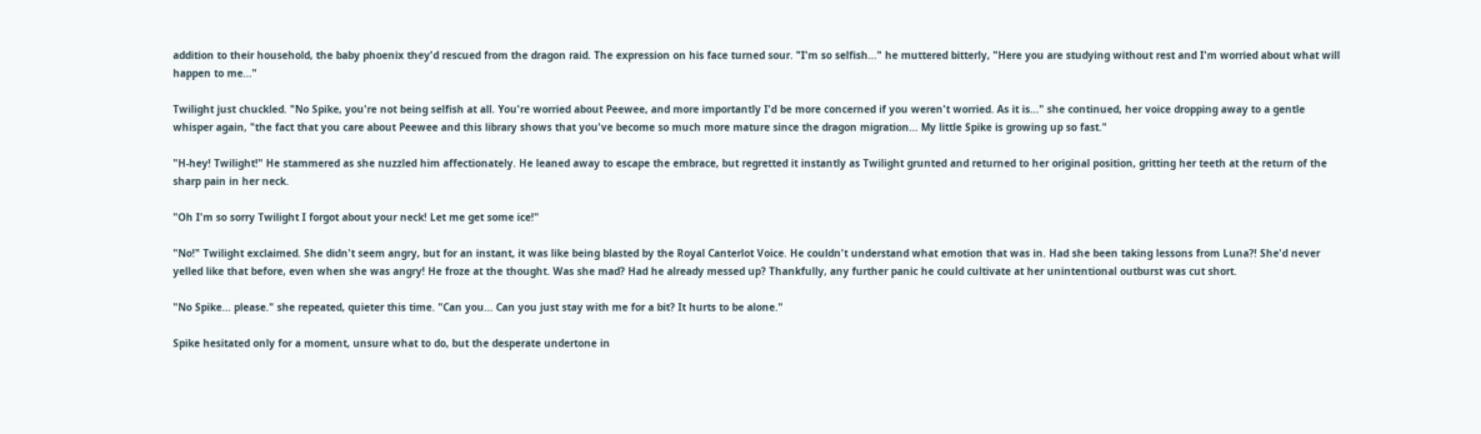addition to their household, the baby phoenix they'd rescued from the dragon raid. The expression on his face turned sour. "I'm so selfish..." he muttered bitterly, "Here you are studying without rest and I'm worried about what will happen to me..."

Twilight just chuckled. "No Spike, you're not being selfish at all. You're worried about Peewee, and more importantly I'd be more concerned if you weren't worried. As it is..." she continued, her voice dropping away to a gentle whisper again, "the fact that you care about Peewee and this library shows that you've become so much more mature since the dragon migration... My little Spike is growing up so fast."

"H-hey! Twilight!" He stammered as she nuzzled him affectionately. He leaned away to escape the embrace, but regretted it instantly as Twilight grunted and returned to her original position, gritting her teeth at the return of the sharp pain in her neck.

"Oh I'm so sorry Twilight I forgot about your neck! Let me get some ice!"

"No!" Twilight exclaimed. She didn't seem angry, but for an instant, it was like being blasted by the Royal Canterlot Voice. He couldn't understand what emotion that was in. Had she been taking lessons from Luna?! She'd never yelled like that before, even when she was angry! He froze at the thought. Was she mad? Had he already messed up? Thankfully, any further panic he could cultivate at her unintentional outburst was cut short.

"No Spike... please." she repeated, quieter this time. "Can you... Can you just stay with me for a bit? It hurts to be alone."

Spike hesitated only for a moment, unsure what to do, but the desperate undertone in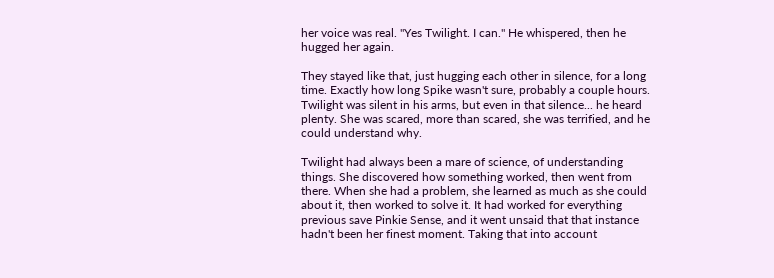her voice was real. "Yes Twilight. I can." He whispered, then he hugged her again.

They stayed like that, just hugging each other in silence, for a long time. Exactly how long Spike wasn't sure, probably a couple hours. Twilight was silent in his arms, but even in that silence... he heard plenty. She was scared, more than scared, she was terrified, and he could understand why.

Twilight had always been a mare of science, of understanding things. She discovered how something worked, then went from there. When she had a problem, she learned as much as she could about it, then worked to solve it. It had worked for everything previous save Pinkie Sense, and it went unsaid that that instance hadn't been her finest moment. Taking that into account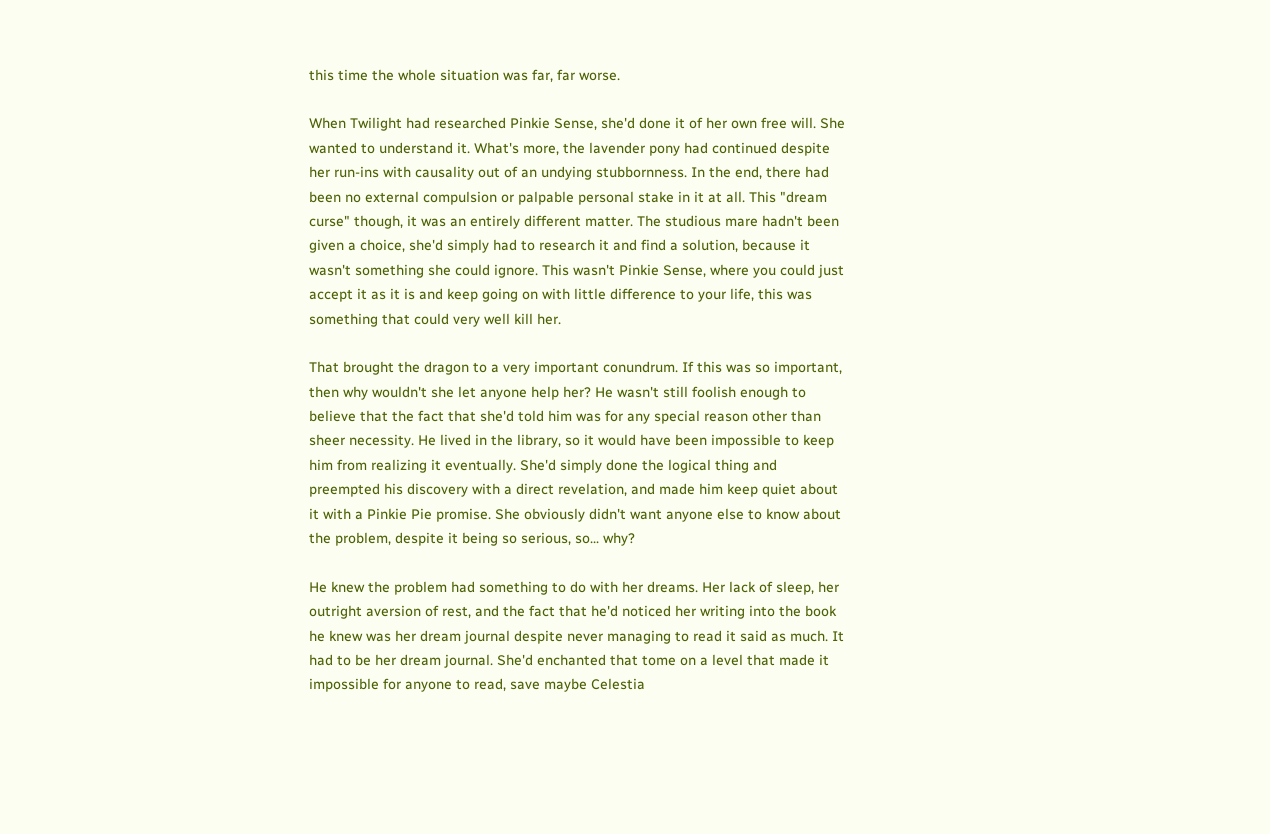this time the whole situation was far, far worse.

When Twilight had researched Pinkie Sense, she'd done it of her own free will. She wanted to understand it. What's more, the lavender pony had continued despite her run-ins with causality out of an undying stubbornness. In the end, there had been no external compulsion or palpable personal stake in it at all. This "dream curse" though, it was an entirely different matter. The studious mare hadn't been given a choice, she'd simply had to research it and find a solution, because it wasn't something she could ignore. This wasn't Pinkie Sense, where you could just accept it as it is and keep going on with little difference to your life, this was something that could very well kill her.

That brought the dragon to a very important conundrum. If this was so important, then why wouldn't she let anyone help her? He wasn't still foolish enough to believe that the fact that she'd told him was for any special reason other than sheer necessity. He lived in the library, so it would have been impossible to keep him from realizing it eventually. She'd simply done the logical thing and preempted his discovery with a direct revelation, and made him keep quiet about it with a Pinkie Pie promise. She obviously didn't want anyone else to know about the problem, despite it being so serious, so... why?

He knew the problem had something to do with her dreams. Her lack of sleep, her outright aversion of rest, and the fact that he'd noticed her writing into the book he knew was her dream journal despite never managing to read it said as much. It had to be her dream journal. She'd enchanted that tome on a level that made it impossible for anyone to read, save maybe Celestia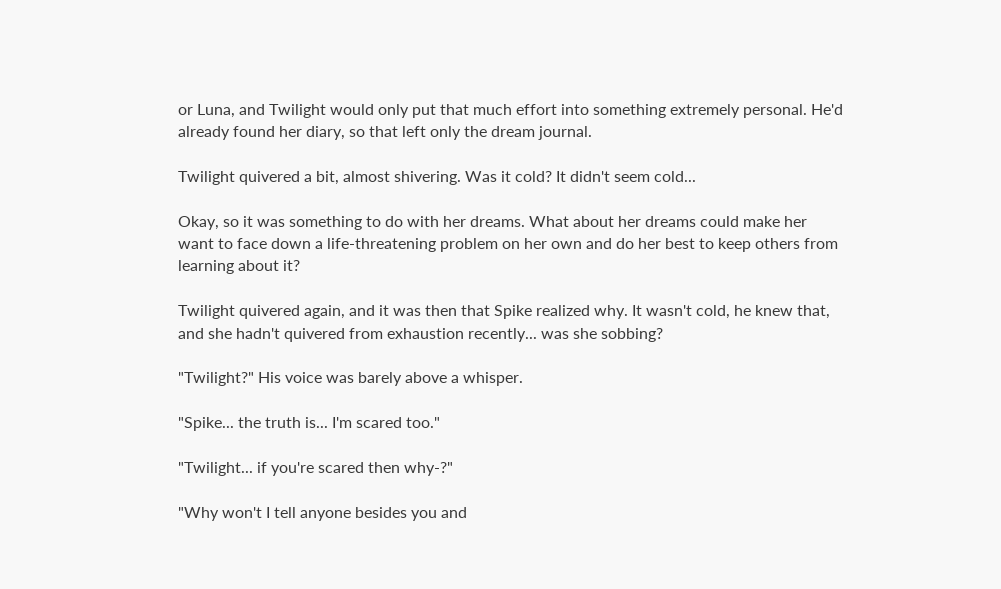or Luna, and Twilight would only put that much effort into something extremely personal. He'd already found her diary, so that left only the dream journal.

Twilight quivered a bit, almost shivering. Was it cold? It didn't seem cold...

Okay, so it was something to do with her dreams. What about her dreams could make her want to face down a life-threatening problem on her own and do her best to keep others from learning about it?

Twilight quivered again, and it was then that Spike realized why. It wasn't cold, he knew that, and she hadn't quivered from exhaustion recently... was she sobbing?

"Twilight?" His voice was barely above a whisper.

"Spike... the truth is... I'm scared too."

"Twilight... if you're scared then why-?"

"Why won't I tell anyone besides you and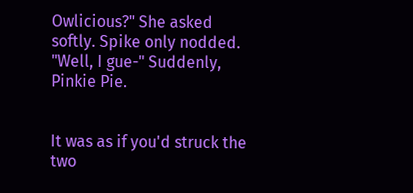Owlicious?" She asked softly. Spike only nodded. "Well, I gue-" Suddenly, Pinkie Pie.


It was as if you'd struck the two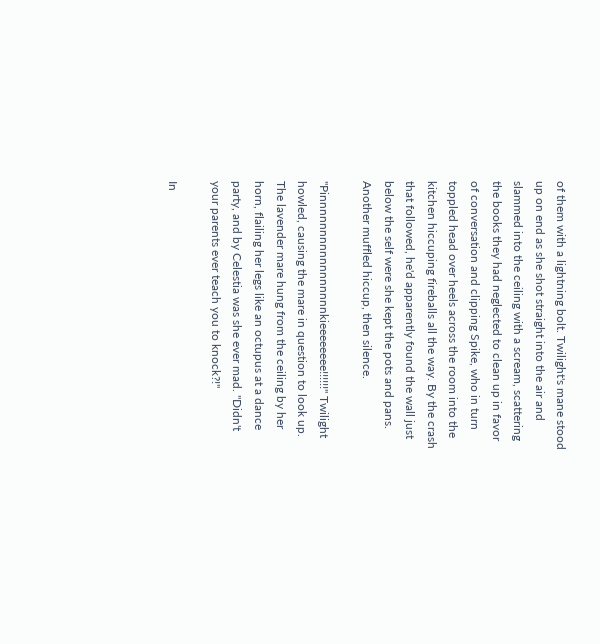of them with a lightning bolt. Twilight's mane stood up on end as she shot straight into the air and slammed into the ceiling with a scream, scattering the books they had neglected to clean up in favor of conversation and clipping Spike, who in turn toppled head over heels across the room into the kitchen hiccuping fireballs all the way. By the crash that followed, he'd apparently found the wall just below the self were she kept the pots and pans. Another muffled hiccup, then silence.

"Pinnnnnnnnnnnnnnnnnkieeeeeeee!!!!!!" Twilight howled, causing the mare in question to look up. The lavender mare hung from the ceiling by her horn, flailing her legs like an octupus at a dance party, and by Celestia was she ever mad. "Didn't your parents ever teach you to knock?!"

In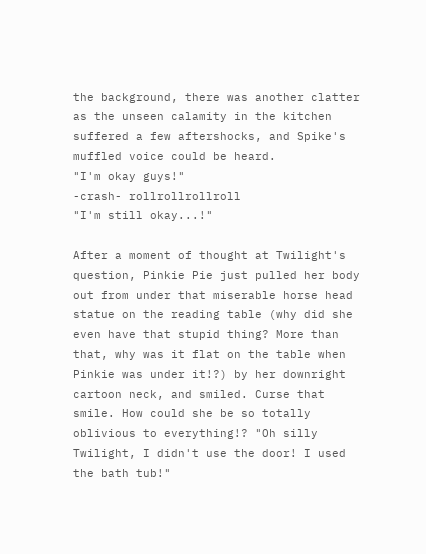the background, there was another clatter as the unseen calamity in the kitchen suffered a few aftershocks, and Spike's muffled voice could be heard.
"I'm okay guys!"
-crash- rollrollrollroll
"I'm still okay...!"

After a moment of thought at Twilight's question, Pinkie Pie just pulled her body out from under that miserable horse head statue on the reading table (why did she even have that stupid thing? More than that, why was it flat on the table when Pinkie was under it!?) by her downright cartoon neck, and smiled. Curse that smile. How could she be so totally oblivious to everything!? "Oh silly Twilight, I didn't use the door! I used the bath tub!"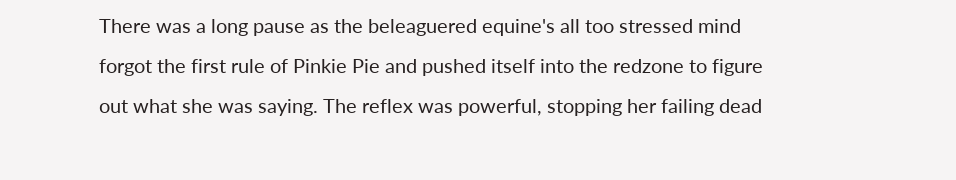There was a long pause as the beleaguered equine's all too stressed mind forgot the first rule of Pinkie Pie and pushed itself into the redzone to figure out what she was saying. The reflex was powerful, stopping her failing dead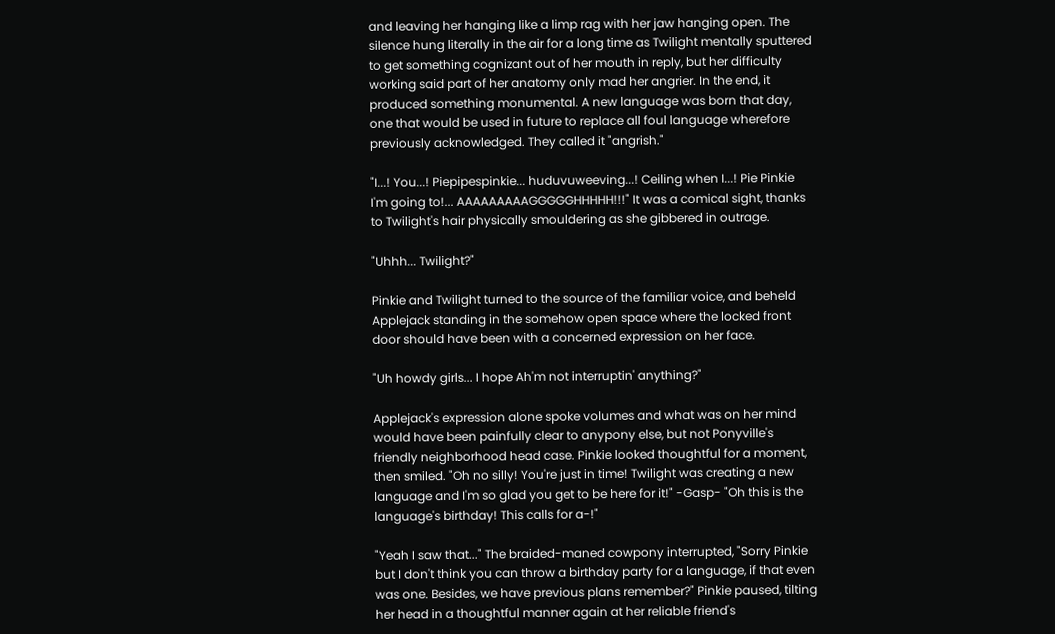and leaving her hanging like a limp rag with her jaw hanging open. The silence hung literally in the air for a long time as Twilight mentally sputtered to get something cognizant out of her mouth in reply, but her difficulty working said part of her anatomy only mad her angrier. In the end, it produced something monumental. A new language was born that day, one that would be used in future to replace all foul language wherefore previously acknowledged. They called it "angrish."

"I...! You...! Piepipespinkie... huduvuweeving...! Ceiling when I...! Pie Pinkie I'm going to!... AAAAAAAAAGGGGGHHHHH!!!" It was a comical sight, thanks to Twilight's hair physically smouldering as she gibbered in outrage.

"Uhhh... Twilight?"

Pinkie and Twilight turned to the source of the familiar voice, and beheld Applejack standing in the somehow open space where the locked front door should have been with a concerned expression on her face.

"Uh howdy girls... I hope Ah'm not interruptin' anything?"

Applejack's expression alone spoke volumes and what was on her mind would have been painfully clear to anypony else, but not Ponyville's friendly neighborhood head case. Pinkie looked thoughtful for a moment, then smiled. "Oh no silly! You're just in time! Twilight was creating a new language and I'm so glad you get to be here for it!" -Gasp- "Oh this is the language's birthday! This calls for a-!"

"Yeah I saw that..." The braided-maned cowpony interrupted, "Sorry Pinkie but I don't think you can throw a birthday party for a language, if that even was one. Besides, we have previous plans remember?" Pinkie paused, tilting her head in a thoughtful manner again at her reliable friend's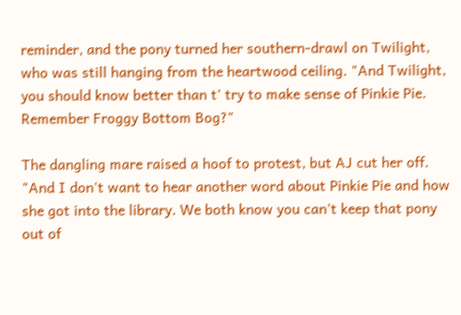reminder, and the pony turned her southern-drawl on Twilight, who was still hanging from the heartwood ceiling. "And Twilight, you should know better than t' try to make sense of Pinkie Pie. Remember Froggy Bottom Bog?"

The dangling mare raised a hoof to protest, but AJ cut her off. "And I don't want to hear another word about Pinkie Pie and how she got into the library. We both know you can't keep that pony out of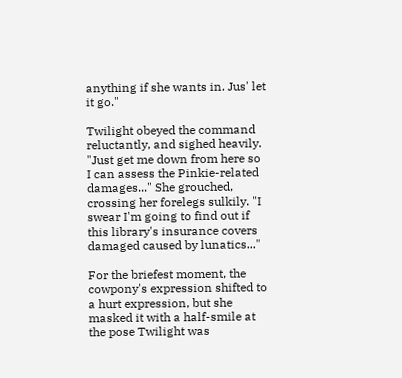anything if she wants in. Jus' let it go."

Twilight obeyed the command reluctantly, and sighed heavily. "Just get me down from here so I can assess the Pinkie-related damages..." She grouched, crossing her forelegs sulkily. "I swear I'm going to find out if this library's insurance covers damaged caused by lunatics..."

For the briefest moment, the cowpony's expression shifted to a hurt expression, but she masked it with a half-smile at the pose Twilight was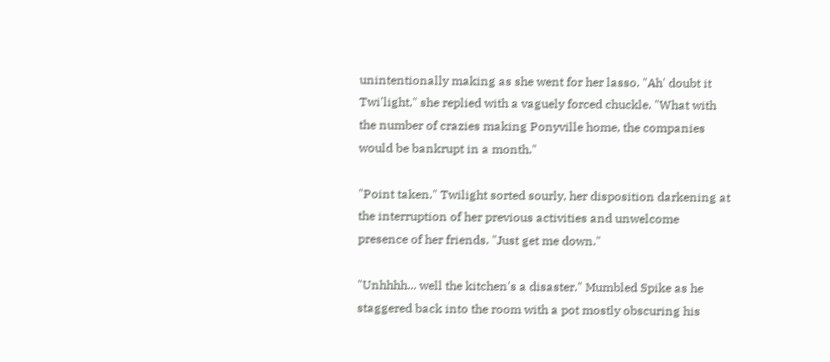unintentionally making as she went for her lasso. "Ah' doubt it Twi'light," she replied with a vaguely forced chuckle. "What with the number of crazies making Ponyville home, the companies would be bankrupt in a month."

"Point taken." Twilight sorted sourly, her disposition darkening at the interruption of her previous activities and unwelcome presence of her friends. "Just get me down."

"Unhhhh... well the kitchen's a disaster." Mumbled Spike as he staggered back into the room with a pot mostly obscuring his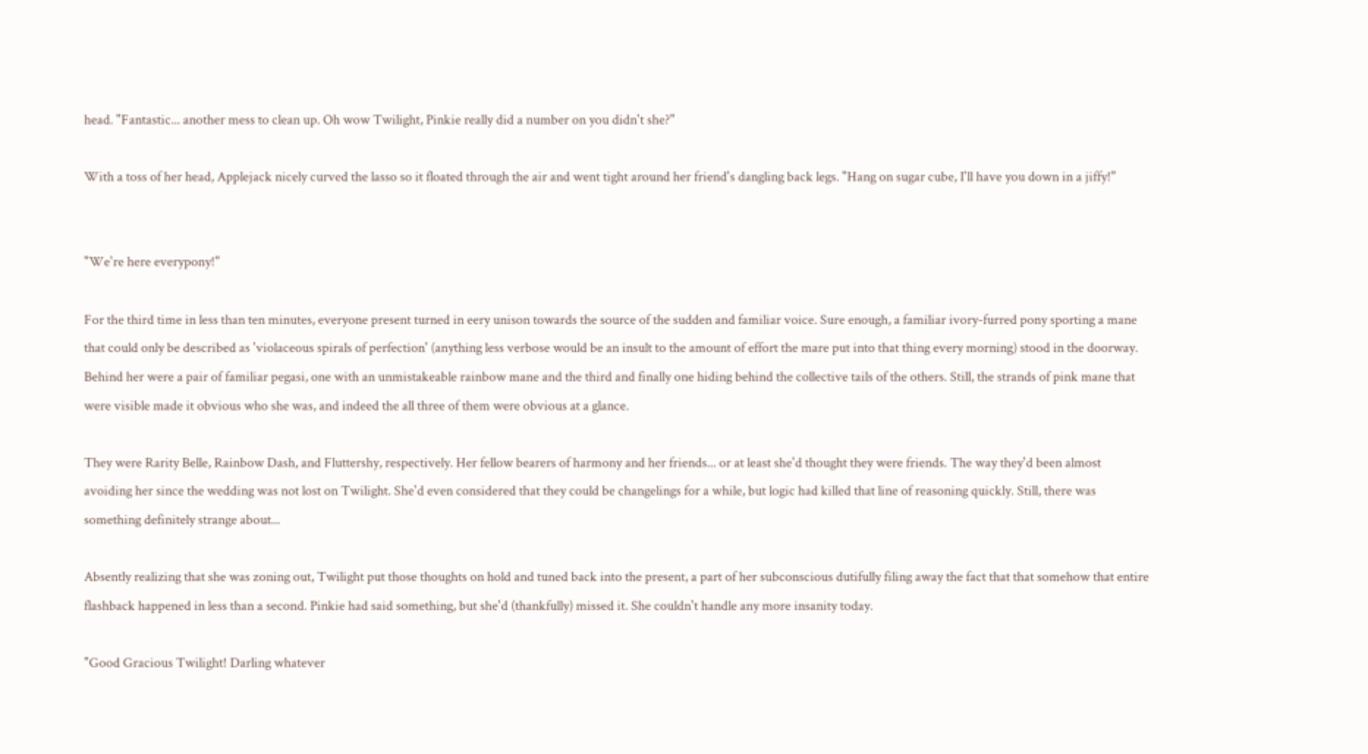head. "Fantastic... another mess to clean up. Oh wow Twilight, Pinkie really did a number on you didn't she?"

With a toss of her head, Applejack nicely curved the lasso so it floated through the air and went tight around her friend's dangling back legs. "Hang on sugar cube, I'll have you down in a jiffy!"


"We're here everypony!"

For the third time in less than ten minutes, everyone present turned in eery unison towards the source of the sudden and familiar voice. Sure enough, a familiar ivory-furred pony sporting a mane that could only be described as 'violaceous spirals of perfection' (anything less verbose would be an insult to the amount of effort the mare put into that thing every morning) stood in the doorway. Behind her were a pair of familiar pegasi, one with an unmistakeable rainbow mane and the third and finally one hiding behind the collective tails of the others. Still, the strands of pink mane that were visible made it obvious who she was, and indeed the all three of them were obvious at a glance.

They were Rarity Belle, Rainbow Dash, and Fluttershy, respectively. Her fellow bearers of harmony and her friends... or at least she'd thought they were friends. The way they'd been almost avoiding her since the wedding was not lost on Twilight. She'd even considered that they could be changelings for a while, but logic had killed that line of reasoning quickly. Still, there was something definitely strange about...

Absently realizing that she was zoning out, Twilight put those thoughts on hold and tuned back into the present, a part of her subconscious dutifully filing away the fact that that somehow that entire flashback happened in less than a second. Pinkie had said something, but she'd (thankfully) missed it. She couldn't handle any more insanity today.

"Good Gracious Twilight! Darling whatever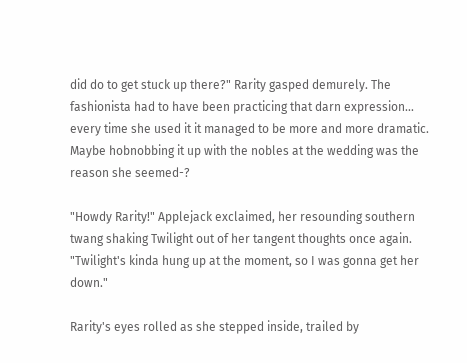did do to get stuck up there?" Rarity gasped demurely. The fashionista had to have been practicing that darn expression... every time she used it it managed to be more and more dramatic. Maybe hobnobbing it up with the nobles at the wedding was the reason she seemed-?

"Howdy Rarity!" Applejack exclaimed, her resounding southern twang shaking Twilight out of her tangent thoughts once again. "Twilight's kinda hung up at the moment, so I was gonna get her down."

Rarity's eyes rolled as she stepped inside, trailed by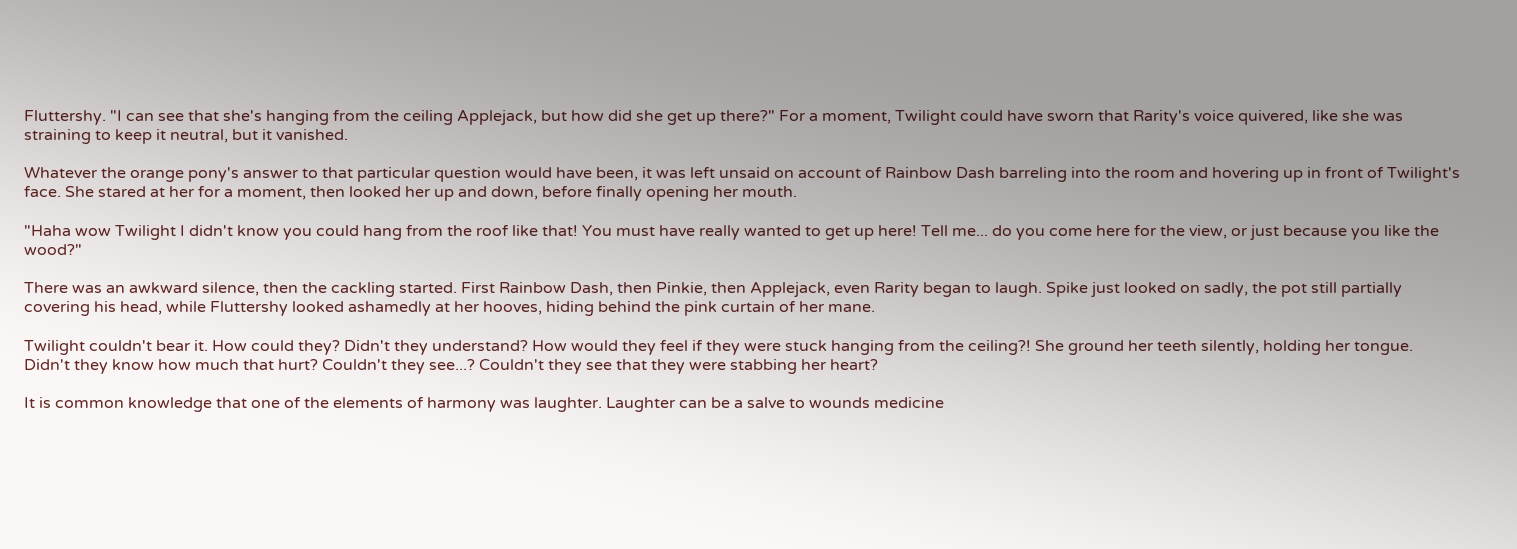Fluttershy. "I can see that she's hanging from the ceiling Applejack, but how did she get up there?" For a moment, Twilight could have sworn that Rarity's voice quivered, like she was straining to keep it neutral, but it vanished.

Whatever the orange pony's answer to that particular question would have been, it was left unsaid on account of Rainbow Dash barreling into the room and hovering up in front of Twilight's face. She stared at her for a moment, then looked her up and down, before finally opening her mouth.

"Haha wow Twilight I didn't know you could hang from the roof like that! You must have really wanted to get up here! Tell me... do you come here for the view, or just because you like the wood?"

There was an awkward silence, then the cackling started. First Rainbow Dash, then Pinkie, then Applejack, even Rarity began to laugh. Spike just looked on sadly, the pot still partially covering his head, while Fluttershy looked ashamedly at her hooves, hiding behind the pink curtain of her mane.

Twilight couldn't bear it. How could they? Didn't they understand? How would they feel if they were stuck hanging from the ceiling?! She ground her teeth silently, holding her tongue. Didn't they know how much that hurt? Couldn't they see...? Couldn't they see that they were stabbing her heart?

It is common knowledge that one of the elements of harmony was laughter. Laughter can be a salve to wounds medicine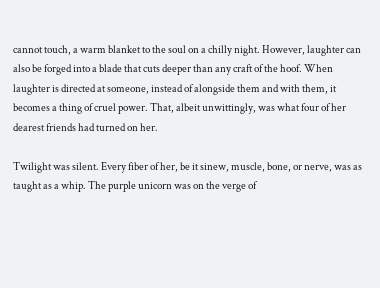cannot touch, a warm blanket to the soul on a chilly night. However, laughter can also be forged into a blade that cuts deeper than any craft of the hoof. When laughter is directed at someone, instead of alongside them and with them, it becomes a thing of cruel power. That, albeit unwittingly, was what four of her dearest friends had turned on her.

Twilight was silent. Every fiber of her, be it sinew, muscle, bone, or nerve, was as taught as a whip. The purple unicorn was on the verge of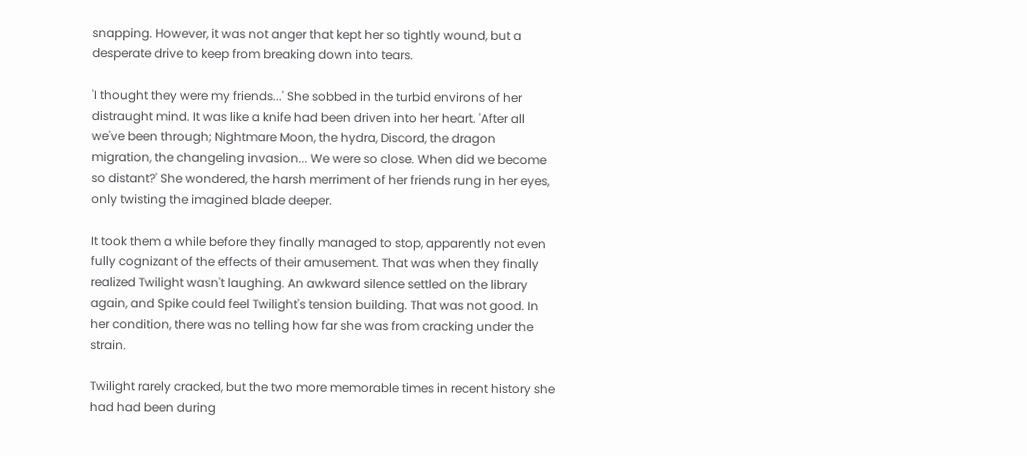snapping. However, it was not anger that kept her so tightly wound, but a desperate drive to keep from breaking down into tears.

'I thought they were my friends...' She sobbed in the turbid environs of her distraught mind. It was like a knife had been driven into her heart. 'After all we've been through; Nightmare Moon, the hydra, Discord, the dragon migration, the changeling invasion... We were so close. When did we become so distant?' She wondered, the harsh merriment of her friends rung in her eyes, only twisting the imagined blade deeper.

It took them a while before they finally managed to stop, apparently not even fully cognizant of the effects of their amusement. That was when they finally realized Twilight wasn't laughing. An awkward silence settled on the library again, and Spike could feel Twilight's tension building. That was not good. In her condition, there was no telling how far she was from cracking under the strain.

Twilight rarely cracked, but the two more memorable times in recent history she had had been during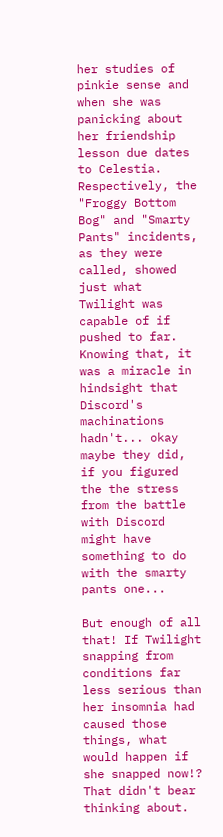her studies of pinkie sense and when she was panicking about her friendship lesson due dates to Celestia. Respectively, the "Froggy Bottom Bog" and "Smarty Pants" incidents, as they were called, showed just what Twilight was capable of if pushed to far. Knowing that, it was a miracle in hindsight that Discord's machinations hadn't... okay maybe they did, if you figured the the stress from the battle with Discord might have something to do with the smarty pants one...

But enough of all that! If Twilight snapping from conditions far less serious than her insomnia had caused those things, what would happen if she snapped now!? That didn't bear thinking about.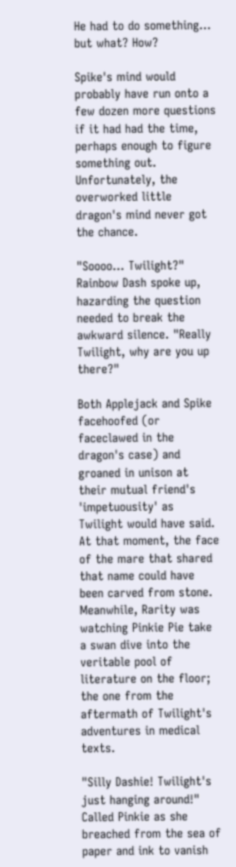He had to do something... but what? How?

Spike's mind would probably have run onto a few dozen more questions if it had had the time, perhaps enough to figure something out. Unfortunately, the overworked little dragon's mind never got the chance.

"Soooo... Twilight?" Rainbow Dash spoke up, hazarding the question needed to break the awkward silence. "Really Twilight, why are you up there?"

Both Applejack and Spike facehoofed (or faceclawed in the dragon's case) and groaned in unison at their mutual friend's 'impetuousity' as Twilight would have said. At that moment, the face of the mare that shared that name could have been carved from stone. Meanwhile, Rarity was watching Pinkie Pie take a swan dive into the veritable pool of literature on the floor; the one from the aftermath of Twilight's adventures in medical texts.

"Silly Dashie! Twilight's just hanging around!" Called Pinkie as she breached from the sea of paper and ink to vanish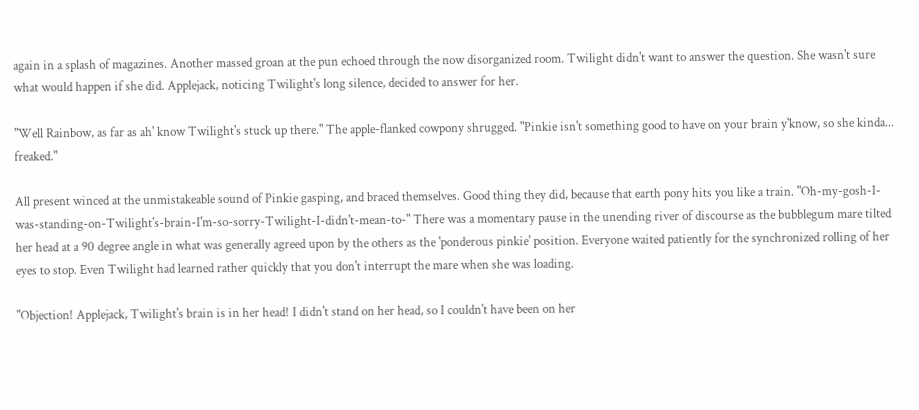again in a splash of magazines. Another massed groan at the pun echoed through the now disorganized room. Twilight didn't want to answer the question. She wasn't sure what would happen if she did. Applejack, noticing Twilight's long silence, decided to answer for her.

"Well Rainbow, as far as ah' know Twilight's stuck up there." The apple-flanked cowpony shrugged. "Pinkie isn't something good to have on your brain y'know, so she kinda... freaked."

All present winced at the unmistakeable sound of Pinkie gasping, and braced themselves. Good thing they did, because that earth pony hits you like a train. "Oh-my-gosh-I-was-standing-on-Twilight's-brain-I'm-so-sorry-Twilight-I-didn't-mean-to-" There was a momentary pause in the unending river of discourse as the bubblegum mare tilted her head at a 90 degree angle in what was generally agreed upon by the others as the 'ponderous pinkie' position. Everyone waited patiently for the synchronized rolling of her eyes to stop. Even Twilight had learned rather quickly that you don't interrupt the mare when she was loading.

"Objection! Applejack, Twilight's brain is in her head! I didn't stand on her head, so I couldn't have been on her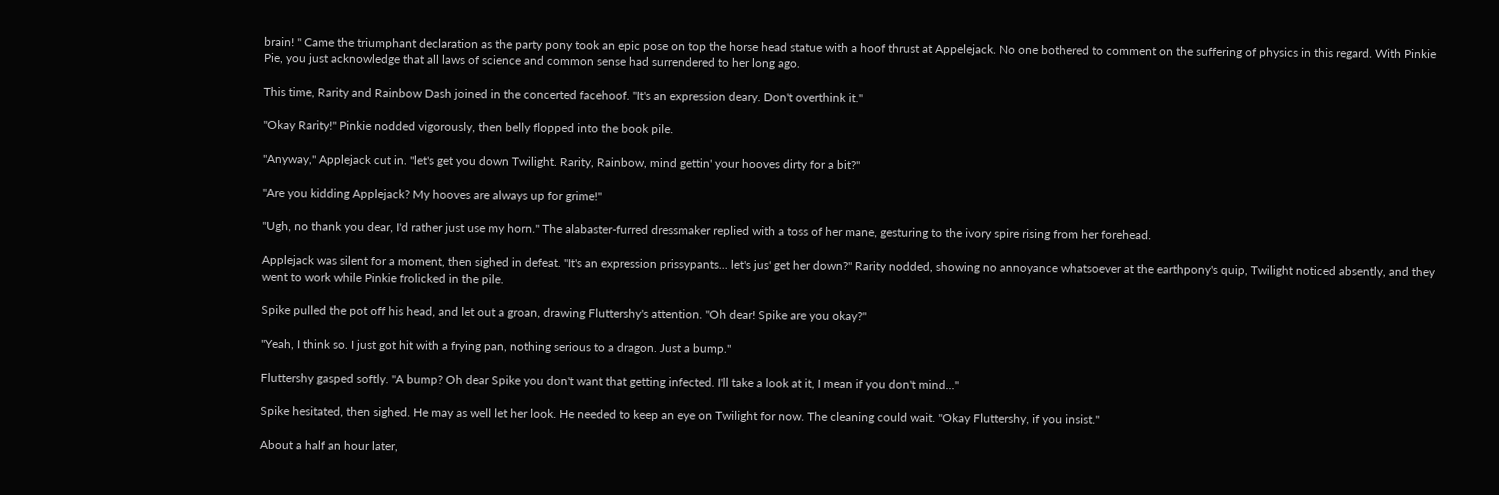brain! " Came the triumphant declaration as the party pony took an epic pose on top the horse head statue with a hoof thrust at Appelejack. No one bothered to comment on the suffering of physics in this regard. With Pinkie Pie, you just acknowledge that all laws of science and common sense had surrendered to her long ago.

This time, Rarity and Rainbow Dash joined in the concerted facehoof. "It's an expression deary. Don't overthink it."

"Okay Rarity!" Pinkie nodded vigorously, then belly flopped into the book pile.

"Anyway," Applejack cut in. "let's get you down Twilight. Rarity, Rainbow, mind gettin' your hooves dirty for a bit?"

"Are you kidding Applejack? My hooves are always up for grime!"

"Ugh, no thank you dear, I'd rather just use my horn." The alabaster-furred dressmaker replied with a toss of her mane, gesturing to the ivory spire rising from her forehead.

Applejack was silent for a moment, then sighed in defeat. "It's an expression prissypants... let's jus' get her down?" Rarity nodded, showing no annoyance whatsoever at the earthpony's quip, Twilight noticed absently, and they went to work while Pinkie frolicked in the pile.

Spike pulled the pot off his head, and let out a groan, drawing Fluttershy's attention. "Oh dear! Spike are you okay?"

"Yeah, I think so. I just got hit with a frying pan, nothing serious to a dragon. Just a bump."

Fluttershy gasped softly. "A bump? Oh dear Spike you don't want that getting infected. I'll take a look at it, I mean if you don't mind..."

Spike hesitated, then sighed. He may as well let her look. He needed to keep an eye on Twilight for now. The cleaning could wait. "Okay Fluttershy, if you insist."

About a half an hour later,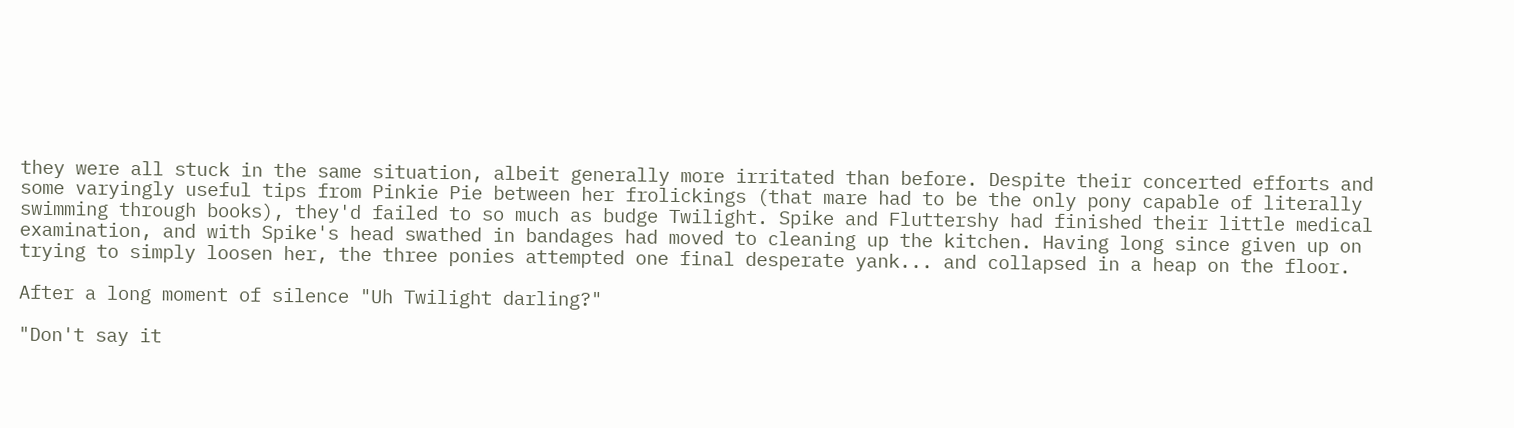they were all stuck in the same situation, albeit generally more irritated than before. Despite their concerted efforts and some varyingly useful tips from Pinkie Pie between her frolickings (that mare had to be the only pony capable of literally swimming through books), they'd failed to so much as budge Twilight. Spike and Fluttershy had finished their little medical examination, and with Spike's head swathed in bandages had moved to cleaning up the kitchen. Having long since given up on trying to simply loosen her, the three ponies attempted one final desperate yank... and collapsed in a heap on the floor.

After a long moment of silence "Uh Twilight darling?"

"Don't say it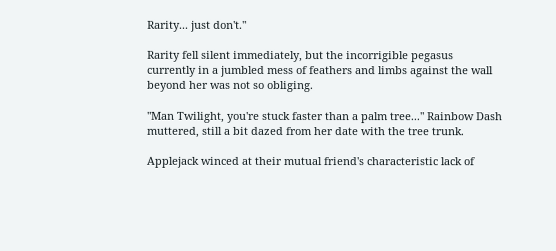Rarity... just don't."

Rarity fell silent immediately, but the incorrigible pegasus currently in a jumbled mess of feathers and limbs against the wall beyond her was not so obliging.

"Man Twilight, you're stuck faster than a palm tree..." Rainbow Dash muttered, still a bit dazed from her date with the tree trunk.

Applejack winced at their mutual friend's characteristic lack of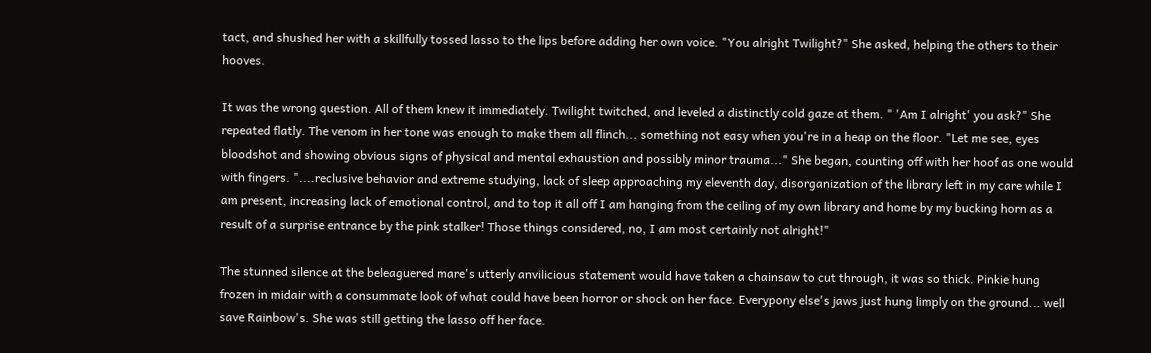tact, and shushed her with a skillfully tossed lasso to the lips before adding her own voice. "You alright Twilight?" She asked, helping the others to their hooves.

It was the wrong question. All of them knew it immediately. Twilight twitched, and leveled a distinctly cold gaze at them. " 'Am I alright' you ask?" She repeated flatly. The venom in her tone was enough to make them all flinch... something not easy when you're in a heap on the floor. "Let me see, eyes bloodshot and showing obvious signs of physical and mental exhaustion and possibly minor trauma..." She began, counting off with her hoof as one would with fingers. "....reclusive behavior and extreme studying, lack of sleep approaching my eleventh day, disorganization of the library left in my care while I am present, increasing lack of emotional control, and to top it all off I am hanging from the ceiling of my own library and home by my bucking horn as a result of a surprise entrance by the pink stalker! Those things considered, no, I am most certainly not alright!"

The stunned silence at the beleaguered mare's utterly anvilicious statement would have taken a chainsaw to cut through, it was so thick. Pinkie hung frozen in midair with a consummate look of what could have been horror or shock on her face. Everypony else's jaws just hung limply on the ground... well save Rainbow's. She was still getting the lasso off her face.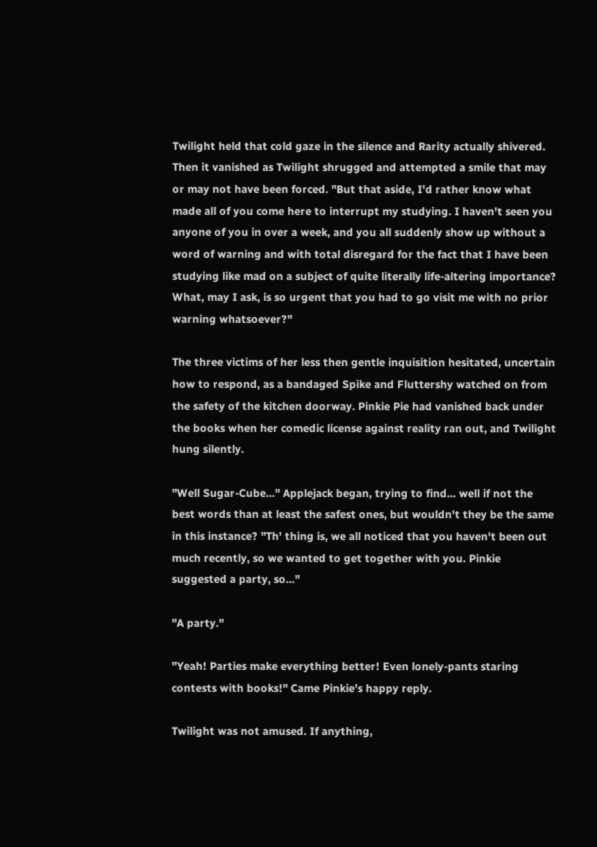Twilight held that cold gaze in the silence and Rarity actually shivered. Then it vanished as Twilight shrugged and attempted a smile that may or may not have been forced. "But that aside, I'd rather know what made all of you come here to interrupt my studying. I haven't seen you anyone of you in over a week, and you all suddenly show up without a word of warning and with total disregard for the fact that I have been studying like mad on a subject of quite literally life-altering importance? What, may I ask, is so urgent that you had to go visit me with no prior warning whatsoever?"

The three victims of her less then gentle inquisition hesitated, uncertain how to respond, as a bandaged Spike and Fluttershy watched on from the safety of the kitchen doorway. Pinkie Pie had vanished back under the books when her comedic license against reality ran out, and Twilight hung silently.

"Well Sugar-Cube..." Applejack began, trying to find... well if not the best words than at least the safest ones, but wouldn't they be the same in this instance? "Th' thing is, we all noticed that you haven't been out much recently, so we wanted to get together with you. Pinkie suggested a party, so..."

"A party."

"Yeah! Parties make everything better! Even lonely-pants staring contests with books!" Came Pinkie's happy reply.

Twilight was not amused. If anything,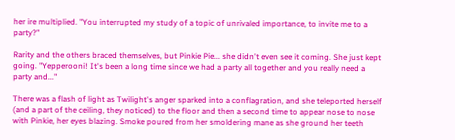her ire multiplied. "You interrupted my study of a topic of unrivaled importance, to invite me to a party?"

Rarity and the others braced themselves, but Pinkie Pie... she didn't even see it coming. She just kept going. "Yepperooni! It's been a long time since we had a party all together and you really need a party and..."

There was a flash of light as Twilight's anger sparked into a conflagration, and she teleported herself (and a part of the ceiling, they noticed) to the floor and then a second time to appear nose to nose with Pinkie, her eyes blazing. Smoke poured from her smoldering mane as she ground her teeth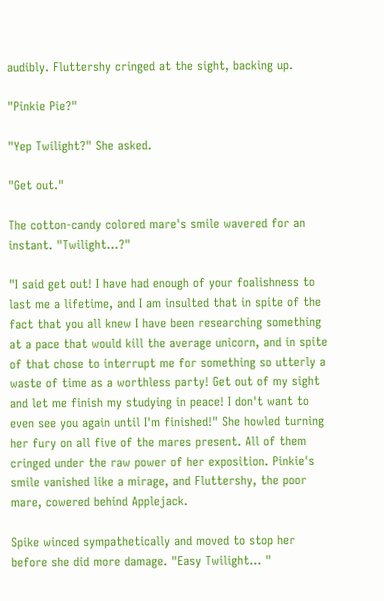audibly. Fluttershy cringed at the sight, backing up.

"Pinkie Pie?"

"Yep Twilight?" She asked.

"Get out."

The cotton-candy colored mare's smile wavered for an instant. "Twilight...?"

"I said get out! I have had enough of your foalishness to last me a lifetime, and I am insulted that in spite of the fact that you all knew I have been researching something at a pace that would kill the average unicorn, and in spite of that chose to interrupt me for something so utterly a waste of time as a worthless party! Get out of my sight and let me finish my studying in peace! I don't want to even see you again until I'm finished!" She howled turning her fury on all five of the mares present. All of them cringed under the raw power of her exposition. Pinkie's smile vanished like a mirage, and Fluttershy, the poor mare, cowered behind Applejack.

Spike winced sympathetically and moved to stop her before she did more damage. "Easy Twilight... "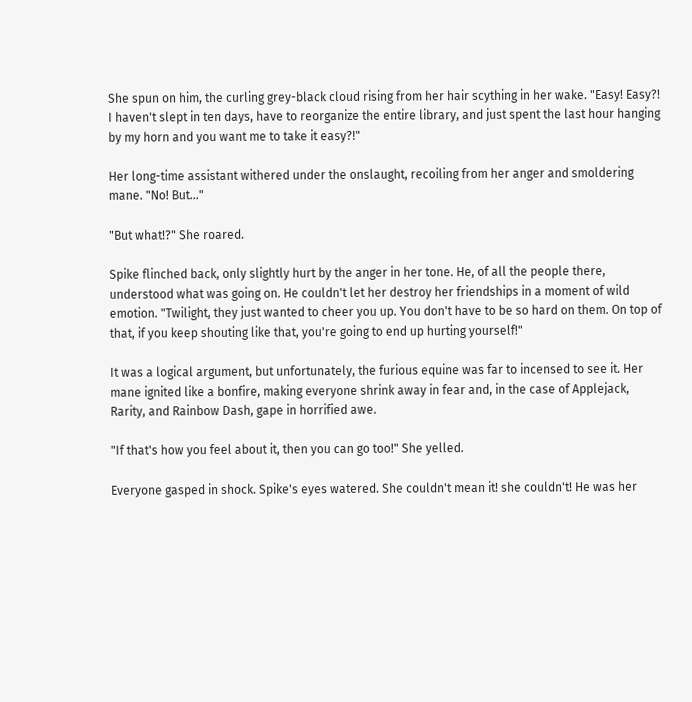She spun on him, the curling grey-black cloud rising from her hair scything in her wake. "Easy! Easy?! I haven't slept in ten days, have to reorganize the entire library, and just spent the last hour hanging by my horn and you want me to take it easy?!"

Her long-time assistant withered under the onslaught, recoiling from her anger and smoldering mane. "No! But..."

"But what!?" She roared.

Spike flinched back, only slightly hurt by the anger in her tone. He, of all the people there, understood what was going on. He couldn't let her destroy her friendships in a moment of wild emotion. "Twilight, they just wanted to cheer you up. You don't have to be so hard on them. On top of that, if you keep shouting like that, you're going to end up hurting yourself!"

It was a logical argument, but unfortunately, the furious equine was far to incensed to see it. Her mane ignited like a bonfire, making everyone shrink away in fear and, in the case of Applejack, Rarity, and Rainbow Dash, gape in horrified awe.

"If that's how you feel about it, then you can go too!" She yelled.

Everyone gasped in shock. Spike's eyes watered. She couldn't mean it! she couldn't! He was her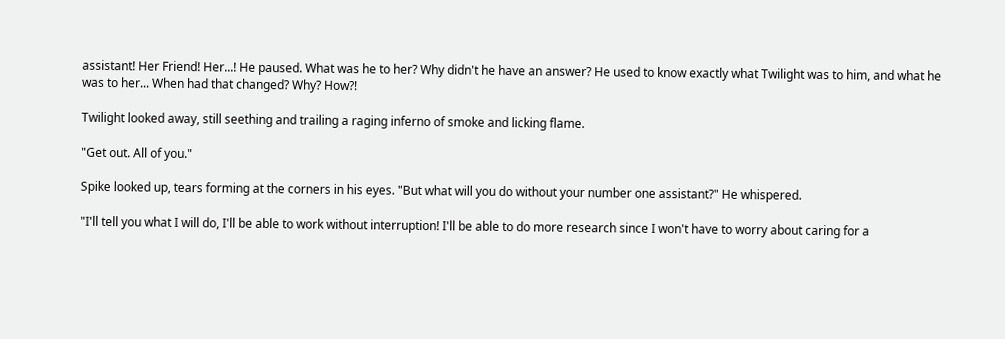assistant! Her Friend! Her...! He paused. What was he to her? Why didn't he have an answer? He used to know exactly what Twilight was to him, and what he was to her... When had that changed? Why? How?!

Twilight looked away, still seething and trailing a raging inferno of smoke and licking flame.

"Get out. All of you."

Spike looked up, tears forming at the corners in his eyes. "But what will you do without your number one assistant?" He whispered.

"I'll tell you what I will do, I'll be able to work without interruption! I'll be able to do more research since I won't have to worry about caring for a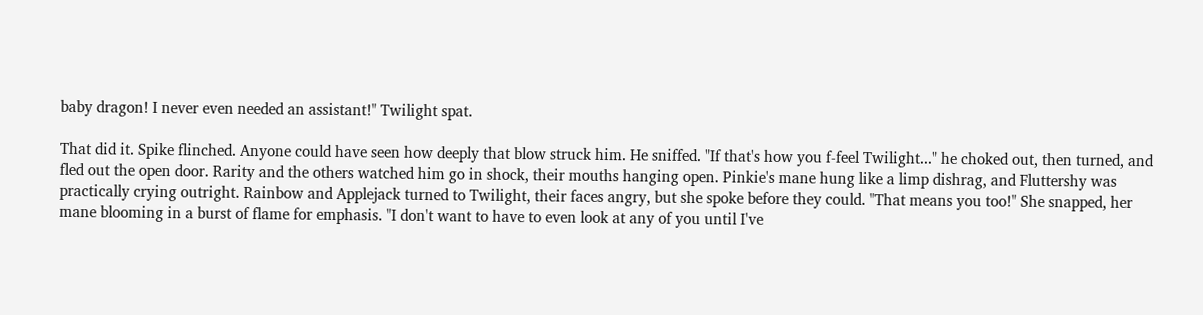baby dragon! I never even needed an assistant!" Twilight spat.

That did it. Spike flinched. Anyone could have seen how deeply that blow struck him. He sniffed. "If that's how you f-feel Twilight..." he choked out, then turned, and fled out the open door. Rarity and the others watched him go in shock, their mouths hanging open. Pinkie's mane hung like a limp dishrag, and Fluttershy was practically crying outright. Rainbow and Applejack turned to Twilight, their faces angry, but she spoke before they could. "That means you too!" She snapped, her mane blooming in a burst of flame for emphasis. "I don't want to have to even look at any of you until I've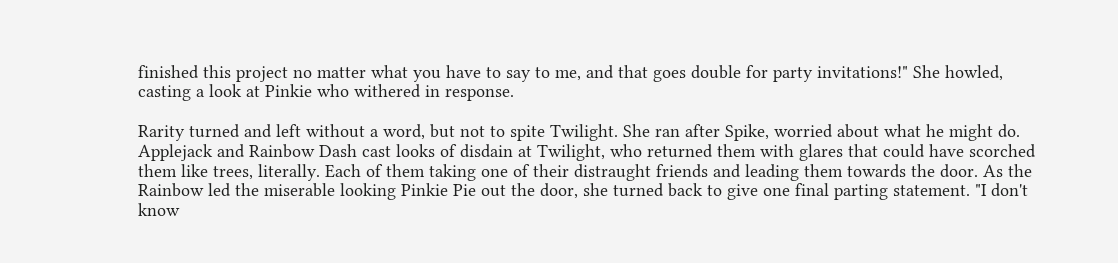finished this project no matter what you have to say to me, and that goes double for party invitations!" She howled, casting a look at Pinkie who withered in response.

Rarity turned and left without a word, but not to spite Twilight. She ran after Spike, worried about what he might do. Applejack and Rainbow Dash cast looks of disdain at Twilight, who returned them with glares that could have scorched them like trees, literally. Each of them taking one of their distraught friends and leading them towards the door. As the Rainbow led the miserable looking Pinkie Pie out the door, she turned back to give one final parting statement. "I don't know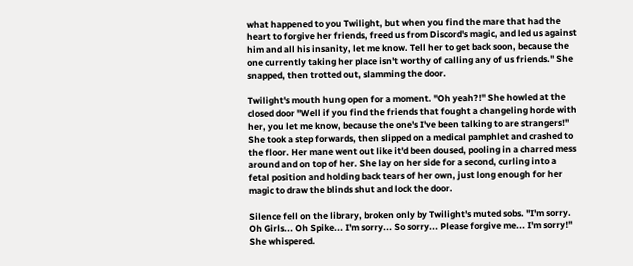what happened to you Twilight, but when you find the mare that had the heart to forgive her friends, freed us from Discord's magic, and led us against him and all his insanity, let me know. Tell her to get back soon, because the one currently taking her place isn't worthy of calling any of us friends." She snapped, then trotted out, slamming the door.

Twilight's mouth hung open for a moment. "Oh yeah?!" She howled at the closed door "Well if you find the friends that fought a changeling horde with her, you let me know, because the one's I've been talking to are strangers!" She took a step forwards, then slipped on a medical pamphlet and crashed to the floor. Her mane went out like it'd been doused, pooling in a charred mess around and on top of her. She lay on her side for a second, curling into a fetal position and holding back tears of her own, just long enough for her magic to draw the blinds shut and lock the door.

Silence fell on the library, broken only by Twilight's muted sobs. "I'm sorry. Oh Girls... Oh Spike... I'm sorry... So sorry... Please forgive me... I'm sorry!" She whispered.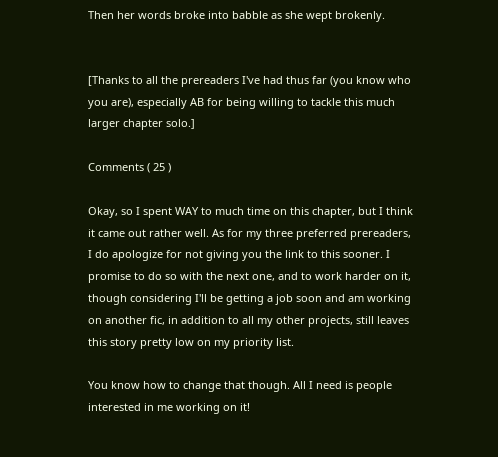Then her words broke into babble as she wept brokenly.


[Thanks to all the prereaders I've had thus far (you know who you are), especially AB for being willing to tackle this much larger chapter solo.]

Comments ( 25 )

Okay, so I spent WAY to much time on this chapter, but I think it came out rather well. As for my three preferred prereaders, I do apologize for not giving you the link to this sooner. I promise to do so with the next one, and to work harder on it, though considering I'll be getting a job soon and am working on another fic, in addition to all my other projects, still leaves this story pretty low on my priority list.

You know how to change that though. All I need is people interested in me working on it!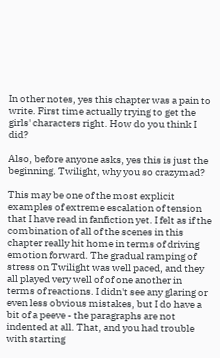In other notes, yes this chapter was a pain to write. First time actually trying to get the girls' characters right. How do you think I did?

Also, before anyone asks, yes this is just the beginning. Twilight, why you so crazymad?

This may be one of the most explicit examples of extreme escalation of tension that I have read in fanfiction yet. I felt as if the combination of all of the scenes in this chapter really hit home in terms of driving emotion forward. The gradual ramping of stress on Twilight was well paced, and they all played very well of of one another in terms of reactions. I didn't see any glaring or even less obvious mistakes, but I do have a bit of a peeve - the paragraphs are not indented at all. That, and you had trouble with starting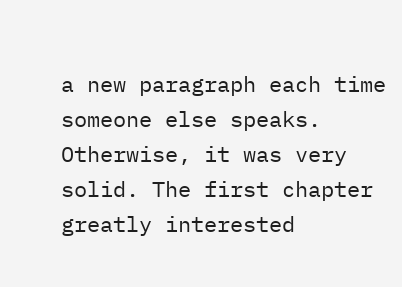a new paragraph each time someone else speaks. Otherwise, it was very solid. The first chapter greatly interested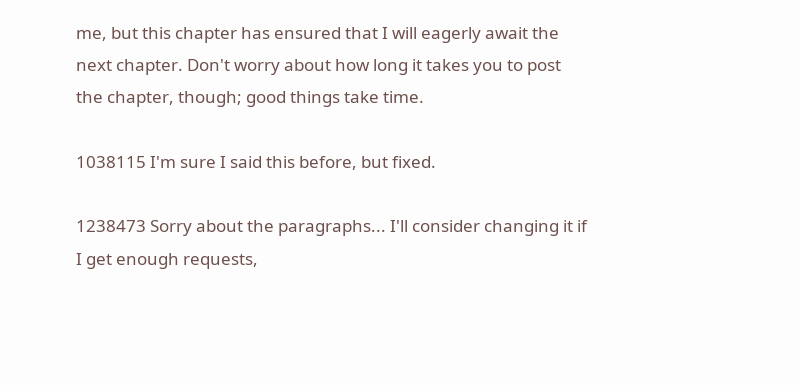me, but this chapter has ensured that I will eagerly await the next chapter. Don't worry about how long it takes you to post the chapter, though; good things take time.

1038115 I'm sure I said this before, but fixed.

1238473 Sorry about the paragraphs... I'll consider changing it if I get enough requests,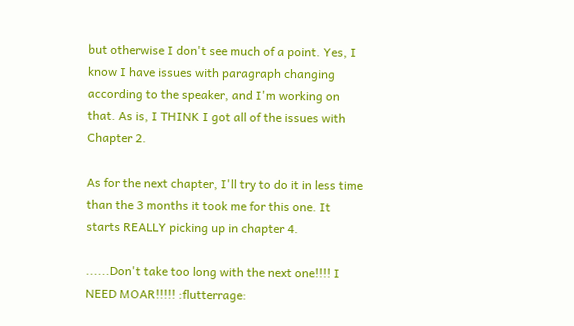but otherwise I don't see much of a point. Yes, I know I have issues with paragraph changing according to the speaker, and I'm working on that. As is, I THINK I got all of the issues with Chapter 2.

As for the next chapter, I'll try to do it in less time than the 3 months it took me for this one. It starts REALLY picking up in chapter 4.

......Don't take too long with the next one!!!! I NEED MOAR!!!!! :flutterrage: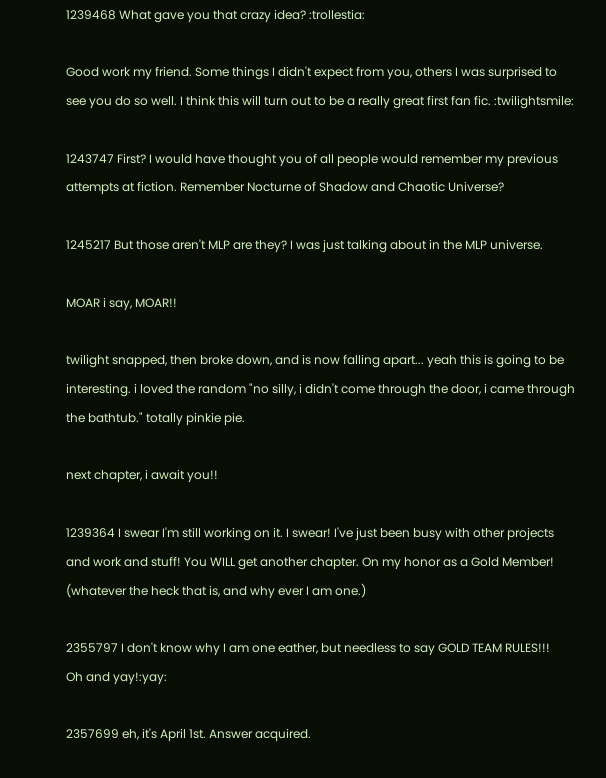1239468 What gave you that crazy idea? :trollestia:

Good work my friend. Some things I didn't expect from you, others I was surprised to see you do so well. I think this will turn out to be a really great first fan fic. :twilightsmile:

1243747 First? I would have thought you of all people would remember my previous attempts at fiction. Remember Nocturne of Shadow and Chaotic Universe?

1245217 But those aren't MLP are they? I was just talking about in the MLP universe.

MOAR i say, MOAR!!

twilight snapped, then broke down, and is now falling apart... yeah this is going to be interesting. i loved the random "no silly, i didn't come through the door, i came through the bathtub." totally pinkie pie.

next chapter, i await you!!

1239364 I swear I'm still working on it. I swear! I've just been busy with other projects and work and stuff! You WILL get another chapter. On my honor as a Gold Member! (whatever the heck that is, and why ever I am one.)

2355797 I don't know why I am one eather, but needless to say GOLD TEAM RULES!!!
Oh and yay!:yay:

2357699 eh, it's April 1st. Answer acquired.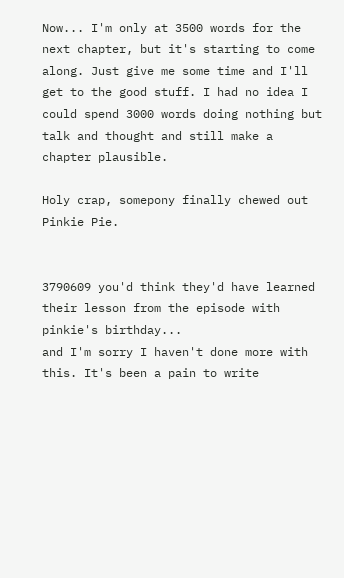Now... I'm only at 3500 words for the next chapter, but it's starting to come along. Just give me some time and I'll get to the good stuff. I had no idea I could spend 3000 words doing nothing but talk and thought and still make a chapter plausible.

Holy crap, somepony finally chewed out Pinkie Pie.


3790609 you'd think they'd have learned their lesson from the episode with pinkie's birthday...
and I'm sorry I haven't done more with this. It's been a pain to write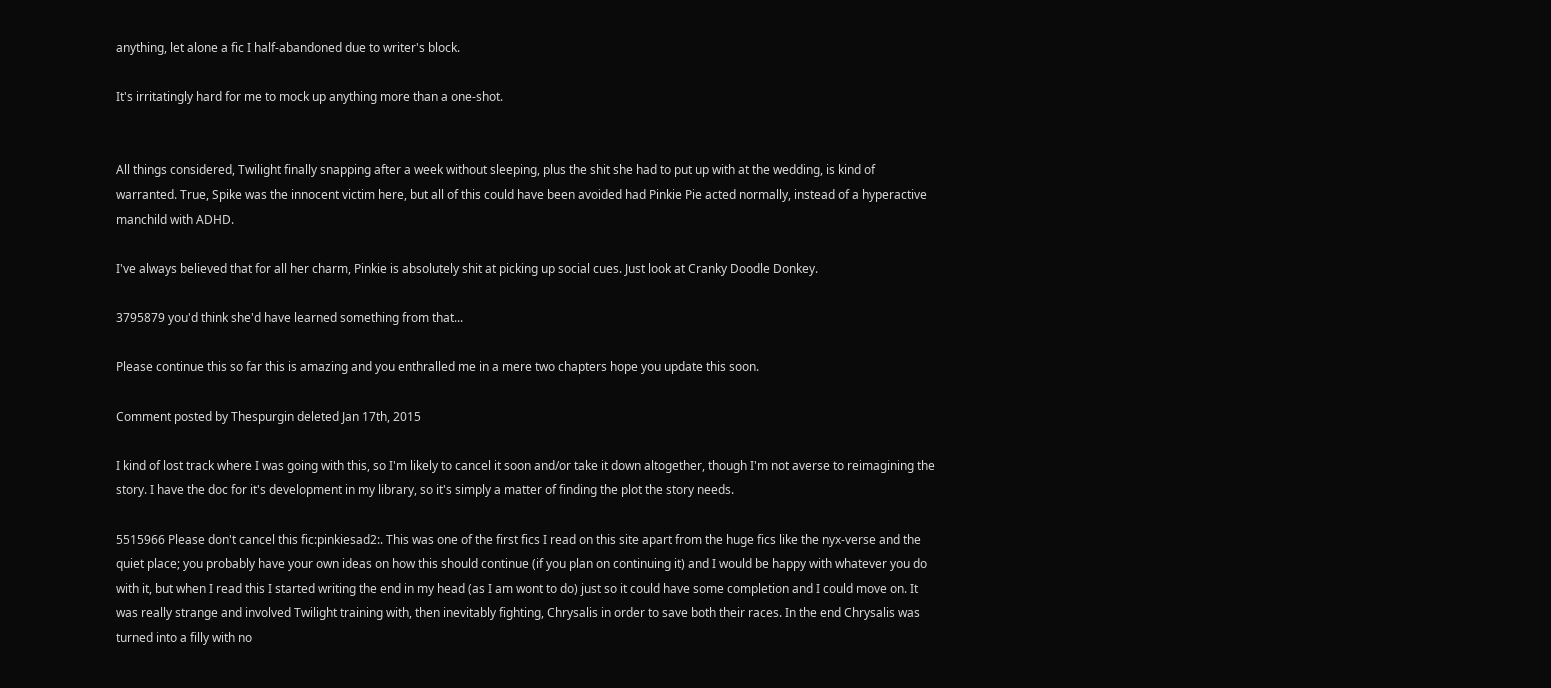anything, let alone a fic I half-abandoned due to writer's block.

It's irritatingly hard for me to mock up anything more than a one-shot.


All things considered, Twilight finally snapping after a week without sleeping, plus the shit she had to put up with at the wedding, is kind of warranted. True, Spike was the innocent victim here, but all of this could have been avoided had Pinkie Pie acted normally, instead of a hyperactive manchild with ADHD.

I've always believed that for all her charm, Pinkie is absolutely shit at picking up social cues. Just look at Cranky Doodle Donkey.

3795879 you'd think she'd have learned something from that...

Please continue this so far this is amazing and you enthralled me in a mere two chapters hope you update this soon.

Comment posted by Thespurgin deleted Jan 17th, 2015

I kind of lost track where I was going with this, so I'm likely to cancel it soon and/or take it down altogether, though I'm not averse to reimagining the story. I have the doc for it's development in my library, so it's simply a matter of finding the plot the story needs.

5515966 Please don't cancel this fic:pinkiesad2:. This was one of the first fics I read on this site apart from the huge fics like the nyx-verse and the quiet place; you probably have your own ideas on how this should continue (if you plan on continuing it) and I would be happy with whatever you do with it, but when I read this I started writing the end in my head (as I am wont to do) just so it could have some completion and I could move on. It was really strange and involved Twilight training with, then inevitably fighting, Chrysalis in order to save both their races. In the end Chrysalis was turned into a filly with no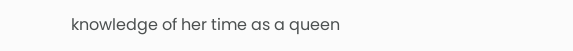knowledge of her time as a queen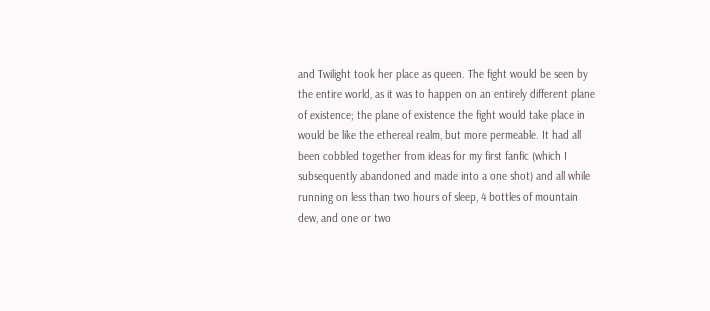and Twilight took her place as queen. The fight would be seen by the entire world, as it was to happen on an entirely different plane of existence; the plane of existence the fight would take place in would be like the ethereal realm, but more permeable. It had all been cobbled together from ideas for my first fanfic (which I subsequently abandoned and made into a one shot) and all while running on less than two hours of sleep, 4 bottles of mountain dew, and one or two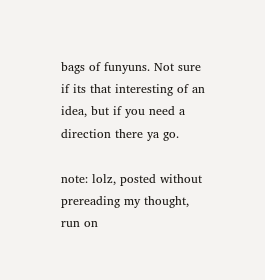bags of funyuns. Not sure if its that interesting of an idea, but if you need a direction there ya go.

note: lolz, posted without prereading my thought, run on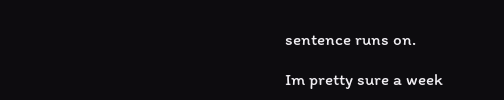sentence runs on.

Im pretty sure a week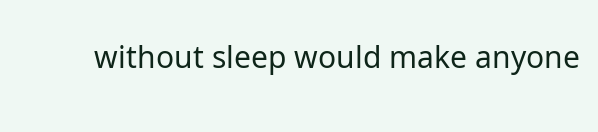without sleep would make anyone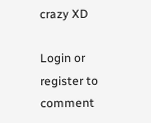crazy XD

Login or register to comment